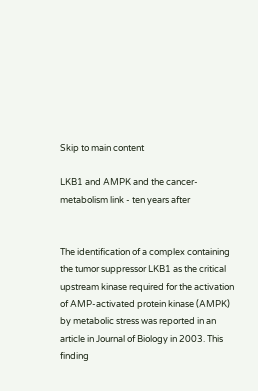Skip to main content

LKB1 and AMPK and the cancer-metabolism link - ten years after


The identification of a complex containing the tumor suppressor LKB1 as the critical upstream kinase required for the activation of AMP-activated protein kinase (AMPK) by metabolic stress was reported in an article in Journal of Biology in 2003. This finding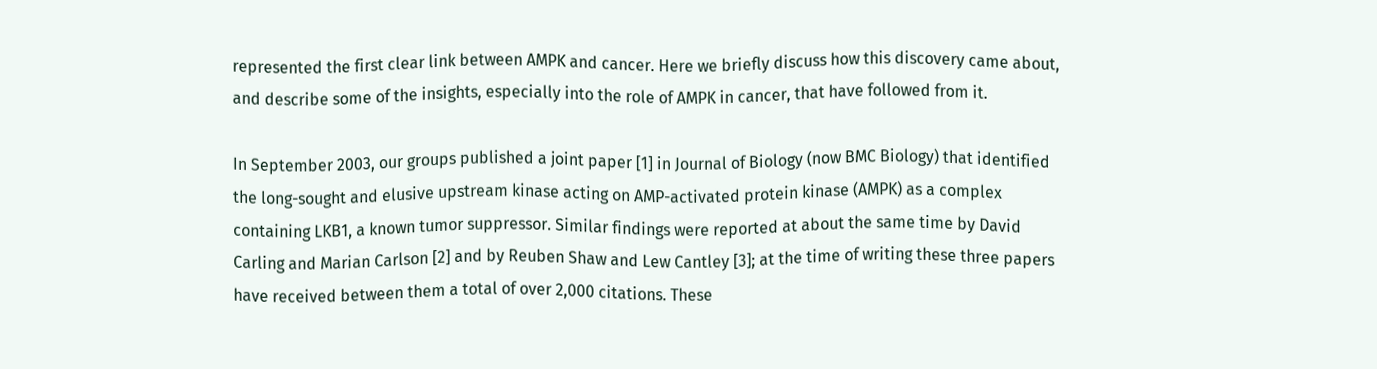represented the first clear link between AMPK and cancer. Here we briefly discuss how this discovery came about, and describe some of the insights, especially into the role of AMPK in cancer, that have followed from it.

In September 2003, our groups published a joint paper [1] in Journal of Biology (now BMC Biology) that identified the long-sought and elusive upstream kinase acting on AMP-activated protein kinase (AMPK) as a complex containing LKB1, a known tumor suppressor. Similar findings were reported at about the same time by David Carling and Marian Carlson [2] and by Reuben Shaw and Lew Cantley [3]; at the time of writing these three papers have received between them a total of over 2,000 citations. These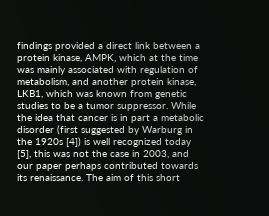findings provided a direct link between a protein kinase, AMPK, which at the time was mainly associated with regulation of metabolism, and another protein kinase, LKB1, which was known from genetic studies to be a tumor suppressor. While the idea that cancer is in part a metabolic disorder (first suggested by Warburg in the 1920s [4]) is well recognized today [5], this was not the case in 2003, and our paper perhaps contributed towards its renaissance. The aim of this short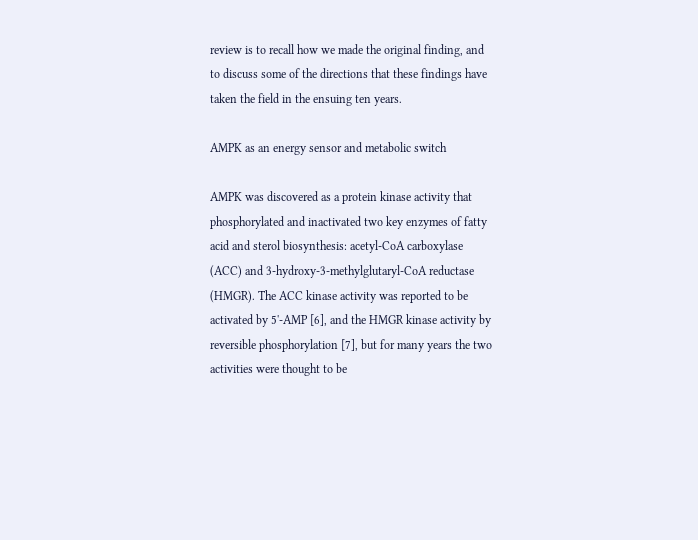review is to recall how we made the original finding, and to discuss some of the directions that these findings have taken the field in the ensuing ten years.

AMPK as an energy sensor and metabolic switch

AMPK was discovered as a protein kinase activity that phosphorylated and inactivated two key enzymes of fatty acid and sterol biosynthesis: acetyl-CoA carboxylase (ACC) and 3-hydroxy-3-methylglutaryl-CoA reductase (HMGR). The ACC kinase activity was reported to be activated by 5'-AMP [6], and the HMGR kinase activity by reversible phosphorylation [7], but for many years the two activities were thought to be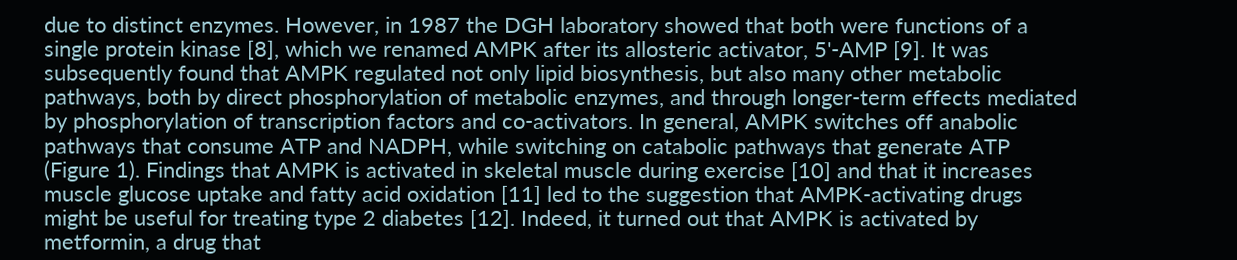due to distinct enzymes. However, in 1987 the DGH laboratory showed that both were functions of a single protein kinase [8], which we renamed AMPK after its allosteric activator, 5'-AMP [9]. It was subsequently found that AMPK regulated not only lipid biosynthesis, but also many other metabolic pathways, both by direct phosphorylation of metabolic enzymes, and through longer-term effects mediated by phosphorylation of transcription factors and co-activators. In general, AMPK switches off anabolic pathways that consume ATP and NADPH, while switching on catabolic pathways that generate ATP (Figure 1). Findings that AMPK is activated in skeletal muscle during exercise [10] and that it increases muscle glucose uptake and fatty acid oxidation [11] led to the suggestion that AMPK-activating drugs might be useful for treating type 2 diabetes [12]. Indeed, it turned out that AMPK is activated by metformin, a drug that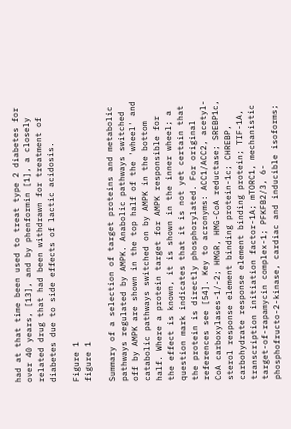had at that time been used to treat type 2 diabetes for over 40 years, [13], and by phenformin [1], a closely related drug that had been withdrawn for treatment of diabetes due to side effects of lactic acidosis.

Figure 1
figure 1

Summary of a selection of target proteins and metabolic pathways regulated by AMPK. Anabolic pathways switched off by AMPK are shown in the top half of the 'wheel' and catabolic pathways switched on by AMPK in the bottom half. Where a protein target for AMPK responsible for the effect is known, it is shown in the inner wheel; a question mark indicates that it is not yet certain that the protein is directly phosphorylated. For original references see [54]. Key to acronyms: ACC1/ACC2, acetyl-CoA carboxylases-1/-2; HMGR, HMG-CoA reductase; SREBP1c, sterol response element binding protein-1c; CHREBP, carbohydrate response element binding protein; TIF-1A, transcription initiation factor-1A; mTORC1, mechanistic target-of-rapamycin complex-1; PFKFB2/3, 6-phosphofructo-2-kinase, cardiac and inducible isoforms;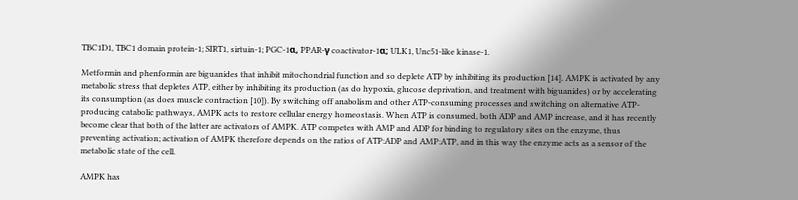TBC1D1, TBC1 domain protein-1; SIRT1, sirtuin-1; PGC-1α, PPAR-γ coactivator-1α; ULK1, Unc51-like kinase-1.

Metformin and phenformin are biguanides that inhibit mitochondrial function and so deplete ATP by inhibiting its production [14]. AMPK is activated by any metabolic stress that depletes ATP, either by inhibiting its production (as do hypoxia, glucose deprivation, and treatment with biguanides) or by accelerating its consumption (as does muscle contraction [10]). By switching off anabolism and other ATP-consuming processes and switching on alternative ATP-producing catabolic pathways, AMPK acts to restore cellular energy homeostasis. When ATP is consumed, both ADP and AMP increase, and it has recently become clear that both of the latter are activators of AMPK. ATP competes with AMP and ADP for binding to regulatory sites on the enzyme, thus preventing activation; activation of AMPK therefore depends on the ratios of ATP:ADP and AMP:ATP, and in this way the enzyme acts as a sensor of the metabolic state of the cell.

AMPK has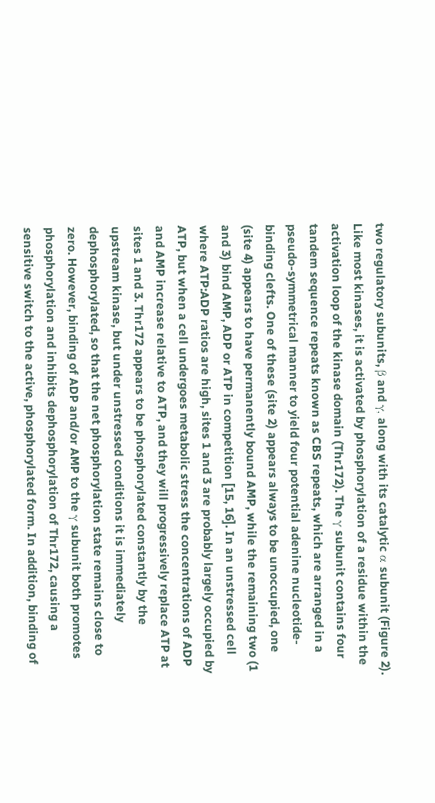two regulatory subunits, β and γ, along with its catalytic α subunit (Figure 2). Like most kinases, it is activated by phosphorylation of a residue within the activation loop of the kinase domain (Thr172). The γ subunit contains four tandem sequence repeats known as CBS repeats, which are arranged in a pseudo-symmetrical manner to yield four potential adenine nucleotide-binding clefts. One of these (site 2) appears always to be unoccupied, one (site 4) appears to have permanently bound AMP, while the remaining two (1 and 3) bind AMP, ADP or ATP in competition [15, 16]. In an unstressed cell where ATP:ADP ratios are high, sites 1 and 3 are probably largely occupied by ATP, but when a cell undergoes metabolic stress the concentrations of ADP and AMP increase relative to ATP, and they will progressively replace ATP at sites 1 and 3. Thr172 appears to be phosphorylated constantly by the upstream kinase, but under unstressed conditions it is immediately dephosphorylated, so that the net phosphorylation state remains close to zero. However, binding of ADP and/or AMP to the γ subunit both promotes phosphorylation and inhibits dephosphorylation of Thr172, causing a sensitive switch to the active, phosphorylated form. In addition, binding of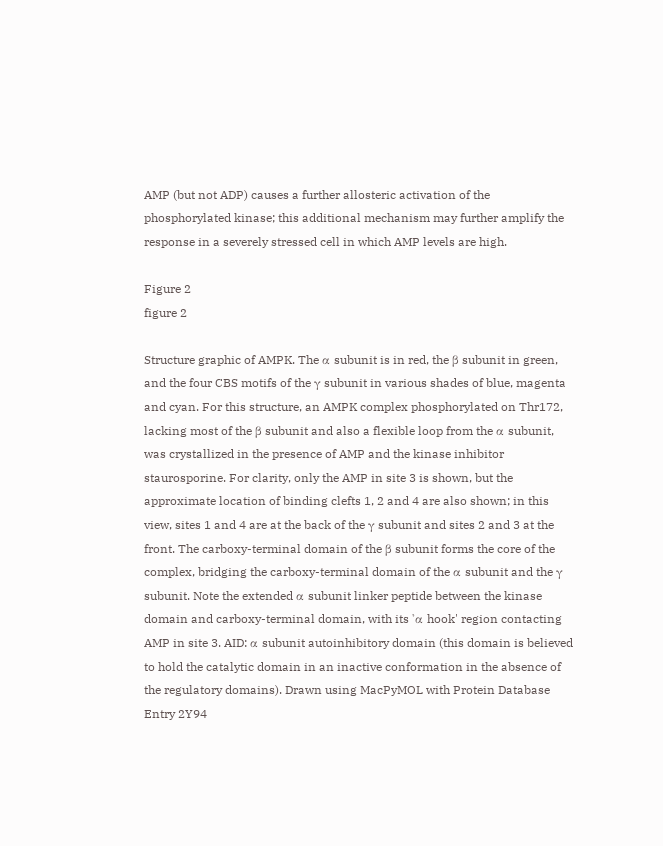AMP (but not ADP) causes a further allosteric activation of the phosphorylated kinase; this additional mechanism may further amplify the response in a severely stressed cell in which AMP levels are high.

Figure 2
figure 2

Structure graphic of AMPK. The α subunit is in red, the β subunit in green, and the four CBS motifs of the γ subunit in various shades of blue, magenta and cyan. For this structure, an AMPK complex phosphorylated on Thr172, lacking most of the β subunit and also a flexible loop from the α subunit, was crystallized in the presence of AMP and the kinase inhibitor staurosporine. For clarity, only the AMP in site 3 is shown, but the approximate location of binding clefts 1, 2 and 4 are also shown; in this view, sites 1 and 4 are at the back of the γ subunit and sites 2 and 3 at the front. The carboxy-terminal domain of the β subunit forms the core of the complex, bridging the carboxy-terminal domain of the α subunit and the γ subunit. Note the extended α subunit linker peptide between the kinase domain and carboxy-terminal domain, with its 'α hook' region contacting AMP in site 3. AID: α subunit autoinhibitory domain (this domain is believed to hold the catalytic domain in an inactive conformation in the absence of the regulatory domains). Drawn using MacPyMOL with Protein Database Entry 2Y94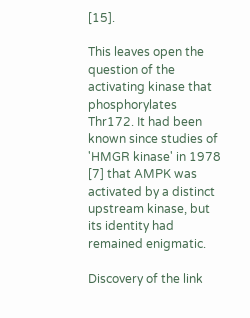[15].

This leaves open the question of the activating kinase that phosphorylates Thr172. It had been known since studies of 'HMGR kinase' in 1978 [7] that AMPK was activated by a distinct upstream kinase, but its identity had remained enigmatic.

Discovery of the link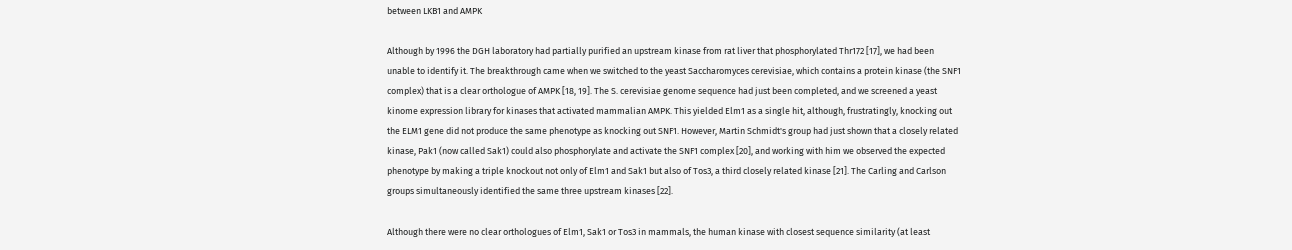between LKB1 and AMPK

Although by 1996 the DGH laboratory had partially purified an upstream kinase from rat liver that phosphorylated Thr172 [17], we had been unable to identify it. The breakthrough came when we switched to the yeast Saccharomyces cerevisiae, which contains a protein kinase (the SNF1 complex) that is a clear orthologue of AMPK [18, 19]. The S. cerevisiae genome sequence had just been completed, and we screened a yeast kinome expression library for kinases that activated mammalian AMPK. This yielded Elm1 as a single hit, although, frustratingly, knocking out the ELM1 gene did not produce the same phenotype as knocking out SNF1. However, Martin Schmidt's group had just shown that a closely related kinase, Pak1 (now called Sak1) could also phosphorylate and activate the SNF1 complex [20], and working with him we observed the expected phenotype by making a triple knockout not only of Elm1 and Sak1 but also of Tos3, a third closely related kinase [21]. The Carling and Carlson groups simultaneously identified the same three upstream kinases [22].

Although there were no clear orthologues of Elm1, Sak1 or Tos3 in mammals, the human kinase with closest sequence similarity (at least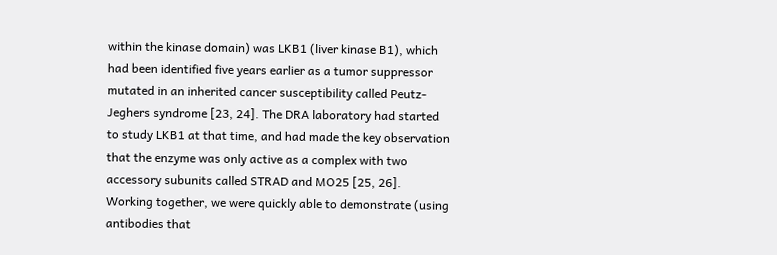within the kinase domain) was LKB1 (liver kinase B1), which had been identified five years earlier as a tumor suppressor mutated in an inherited cancer susceptibility called Peutz-Jeghers syndrome [23, 24]. The DRA laboratory had started to study LKB1 at that time, and had made the key observation that the enzyme was only active as a complex with two accessory subunits called STRAD and MO25 [25, 26]. Working together, we were quickly able to demonstrate (using antibodies that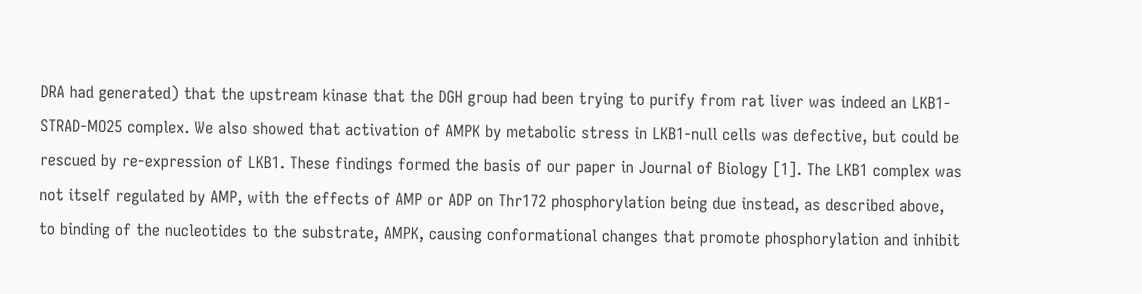DRA had generated) that the upstream kinase that the DGH group had been trying to purify from rat liver was indeed an LKB1-STRAD-MO25 complex. We also showed that activation of AMPK by metabolic stress in LKB1-null cells was defective, but could be rescued by re-expression of LKB1. These findings formed the basis of our paper in Journal of Biology [1]. The LKB1 complex was not itself regulated by AMP, with the effects of AMP or ADP on Thr172 phosphorylation being due instead, as described above, to binding of the nucleotides to the substrate, AMPK, causing conformational changes that promote phosphorylation and inhibit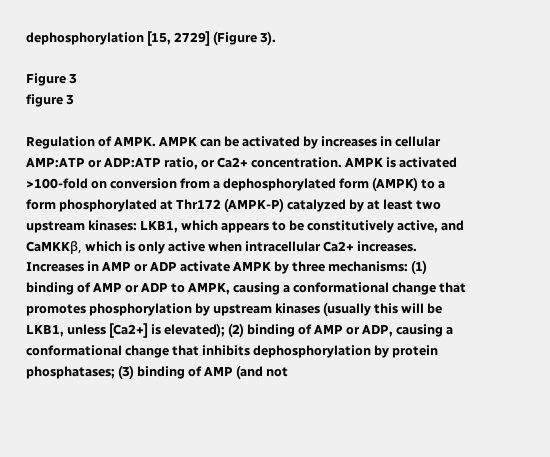dephosphorylation [15, 2729] (Figure 3).

Figure 3
figure 3

Regulation of AMPK. AMPK can be activated by increases in cellular AMP:ATP or ADP:ATP ratio, or Ca2+ concentration. AMPK is activated >100-fold on conversion from a dephosphorylated form (AMPK) to a form phosphorylated at Thr172 (AMPK-P) catalyzed by at least two upstream kinases: LKB1, which appears to be constitutively active, and CaMKKβ, which is only active when intracellular Ca2+ increases. Increases in AMP or ADP activate AMPK by three mechanisms: (1) binding of AMP or ADP to AMPK, causing a conformational change that promotes phosphorylation by upstream kinases (usually this will be LKB1, unless [Ca2+] is elevated); (2) binding of AMP or ADP, causing a conformational change that inhibits dephosphorylation by protein phosphatases; (3) binding of AMP (and not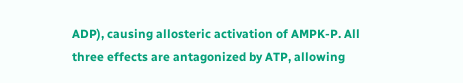ADP), causing allosteric activation of AMPK-P. All three effects are antagonized by ATP, allowing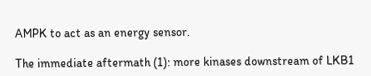AMPK to act as an energy sensor.

The immediate aftermath (1): more kinases downstream of LKB1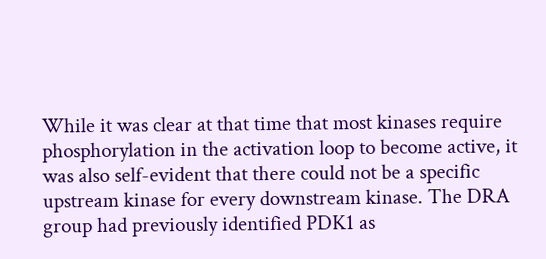While it was clear at that time that most kinases require phosphorylation in the activation loop to become active, it was also self-evident that there could not be a specific upstream kinase for every downstream kinase. The DRA group had previously identified PDK1 as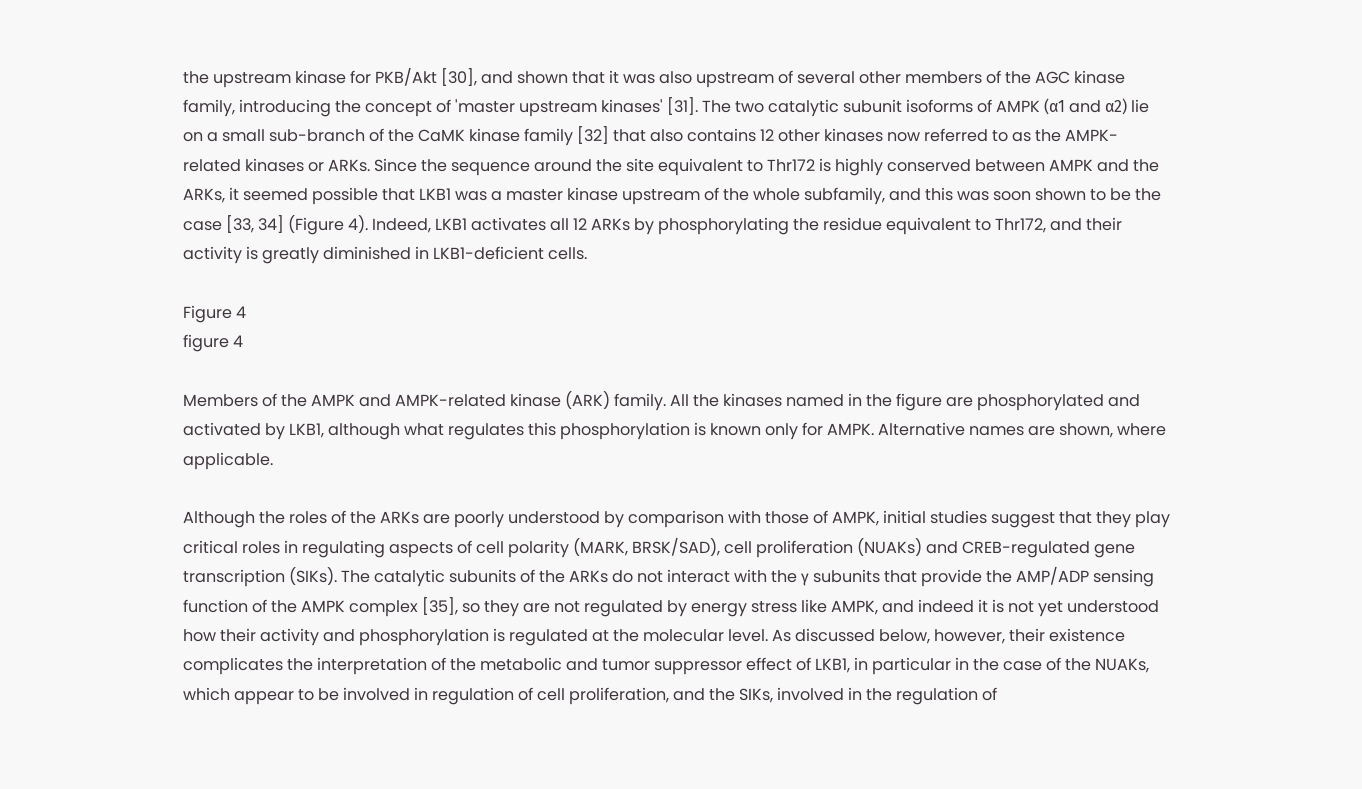the upstream kinase for PKB/Akt [30], and shown that it was also upstream of several other members of the AGC kinase family, introducing the concept of 'master upstream kinases' [31]. The two catalytic subunit isoforms of AMPK (α1 and α2) lie on a small sub-branch of the CaMK kinase family [32] that also contains 12 other kinases now referred to as the AMPK-related kinases or ARKs. Since the sequence around the site equivalent to Thr172 is highly conserved between AMPK and the ARKs, it seemed possible that LKB1 was a master kinase upstream of the whole subfamily, and this was soon shown to be the case [33, 34] (Figure 4). Indeed, LKB1 activates all 12 ARKs by phosphorylating the residue equivalent to Thr172, and their activity is greatly diminished in LKB1-deficient cells.

Figure 4
figure 4

Members of the AMPK and AMPK-related kinase (ARK) family. All the kinases named in the figure are phosphorylated and activated by LKB1, although what regulates this phosphorylation is known only for AMPK. Alternative names are shown, where applicable.

Although the roles of the ARKs are poorly understood by comparison with those of AMPK, initial studies suggest that they play critical roles in regulating aspects of cell polarity (MARK, BRSK/SAD), cell proliferation (NUAKs) and CREB-regulated gene transcription (SIKs). The catalytic subunits of the ARKs do not interact with the γ subunits that provide the AMP/ADP sensing function of the AMPK complex [35], so they are not regulated by energy stress like AMPK, and indeed it is not yet understood how their activity and phosphorylation is regulated at the molecular level. As discussed below, however, their existence complicates the interpretation of the metabolic and tumor suppressor effect of LKB1, in particular in the case of the NUAKs, which appear to be involved in regulation of cell proliferation, and the SIKs, involved in the regulation of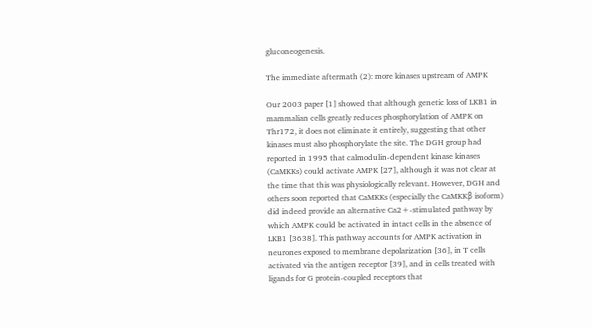gluconeogenesis.

The immediate aftermath (2): more kinases upstream of AMPK

Our 2003 paper [1] showed that although genetic loss of LKB1 in mammalian cells greatly reduces phosphorylation of AMPK on Thr172, it does not eliminate it entirely, suggesting that other kinases must also phosphorylate the site. The DGH group had reported in 1995 that calmodulin-dependent kinase kinases (CaMKKs) could activate AMPK [27], although it was not clear at the time that this was physiologically relevant. However, DGH and others soon reported that CaMKKs (especially the CaMKKβ isoform) did indeed provide an alternative Ca2+-stimulated pathway by which AMPK could be activated in intact cells in the absence of LKB1 [3638]. This pathway accounts for AMPK activation in neurones exposed to membrane depolarization [36], in T cells activated via the antigen receptor [39], and in cells treated with ligands for G protein-coupled receptors that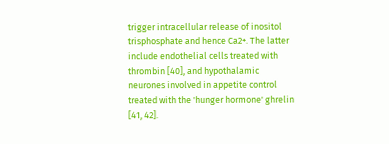trigger intracellular release of inositol trisphosphate and hence Ca2+. The latter include endothelial cells treated with thrombin [40], and hypothalamic neurones involved in appetite control treated with the 'hunger hormone' ghrelin [41, 42].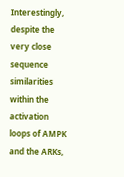Interestingly, despite the very close sequence similarities within the activation loops of AMPK and the ARKs,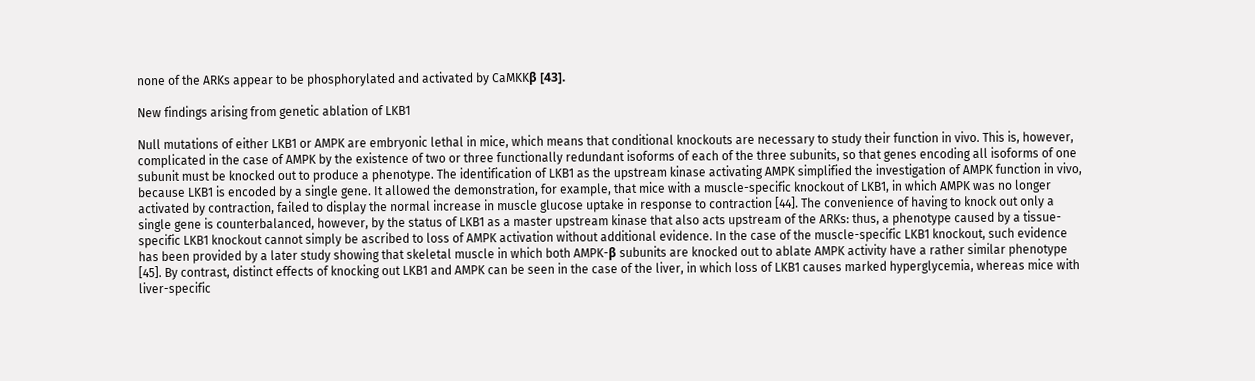none of the ARKs appear to be phosphorylated and activated by CaMKKβ [43].

New findings arising from genetic ablation of LKB1

Null mutations of either LKB1 or AMPK are embryonic lethal in mice, which means that conditional knockouts are necessary to study their function in vivo. This is, however, complicated in the case of AMPK by the existence of two or three functionally redundant isoforms of each of the three subunits, so that genes encoding all isoforms of one subunit must be knocked out to produce a phenotype. The identification of LKB1 as the upstream kinase activating AMPK simplified the investigation of AMPK function in vivo, because LKB1 is encoded by a single gene. It allowed the demonstration, for example, that mice with a muscle-specific knockout of LKB1, in which AMPK was no longer activated by contraction, failed to display the normal increase in muscle glucose uptake in response to contraction [44]. The convenience of having to knock out only a single gene is counterbalanced, however, by the status of LKB1 as a master upstream kinase that also acts upstream of the ARKs: thus, a phenotype caused by a tissue-specific LKB1 knockout cannot simply be ascribed to loss of AMPK activation without additional evidence. In the case of the muscle-specific LKB1 knockout, such evidence has been provided by a later study showing that skeletal muscle in which both AMPK-β subunits are knocked out to ablate AMPK activity have a rather similar phenotype [45]. By contrast, distinct effects of knocking out LKB1 and AMPK can be seen in the case of the liver, in which loss of LKB1 causes marked hyperglycemia, whereas mice with liver-specific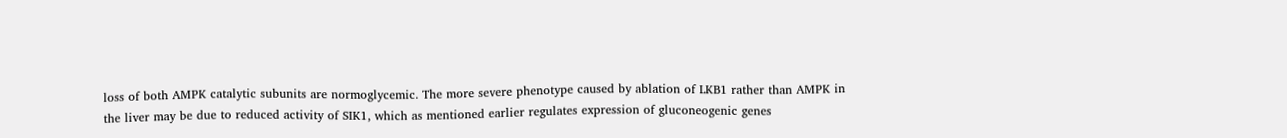loss of both AMPK catalytic subunits are normoglycemic. The more severe phenotype caused by ablation of LKB1 rather than AMPK in the liver may be due to reduced activity of SIK1, which as mentioned earlier regulates expression of gluconeogenic genes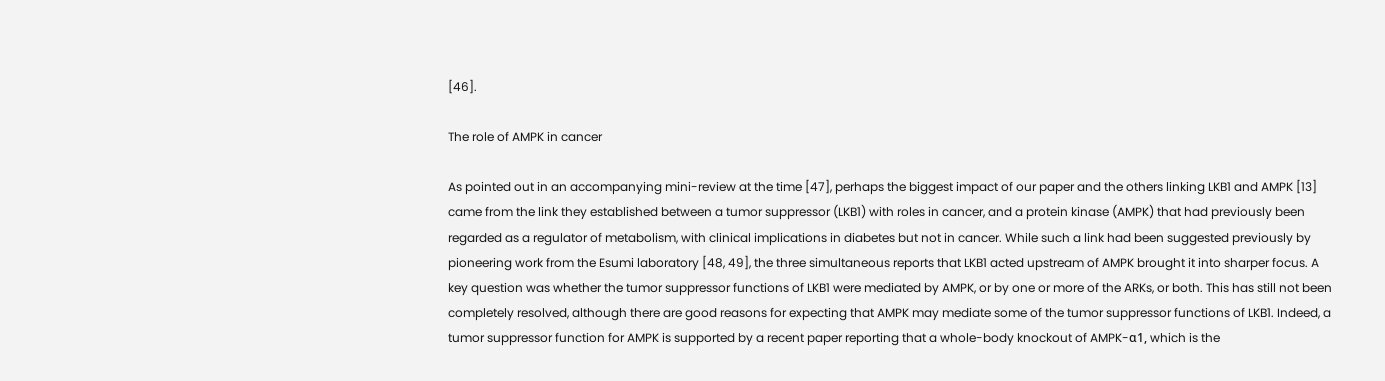[46].

The role of AMPK in cancer

As pointed out in an accompanying mini-review at the time [47], perhaps the biggest impact of our paper and the others linking LKB1 and AMPK [13] came from the link they established between a tumor suppressor (LKB1) with roles in cancer, and a protein kinase (AMPK) that had previously been regarded as a regulator of metabolism, with clinical implications in diabetes but not in cancer. While such a link had been suggested previously by pioneering work from the Esumi laboratory [48, 49], the three simultaneous reports that LKB1 acted upstream of AMPK brought it into sharper focus. A key question was whether the tumor suppressor functions of LKB1 were mediated by AMPK, or by one or more of the ARKs, or both. This has still not been completely resolved, although there are good reasons for expecting that AMPK may mediate some of the tumor suppressor functions of LKB1. Indeed, a tumor suppressor function for AMPK is supported by a recent paper reporting that a whole-body knockout of AMPK-α1, which is the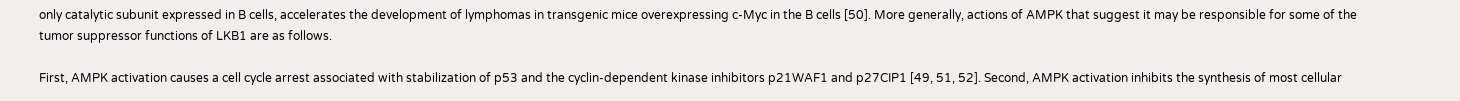only catalytic subunit expressed in B cells, accelerates the development of lymphomas in transgenic mice overexpressing c-Myc in the B cells [50]. More generally, actions of AMPK that suggest it may be responsible for some of the tumor suppressor functions of LKB1 are as follows.

First, AMPK activation causes a cell cycle arrest associated with stabilization of p53 and the cyclin-dependent kinase inhibitors p21WAF1 and p27CIP1 [49, 51, 52]. Second, AMPK activation inhibits the synthesis of most cellular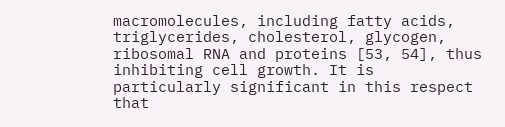macromolecules, including fatty acids, triglycerides, cholesterol, glycogen, ribosomal RNA and proteins [53, 54], thus inhibiting cell growth. It is particularly significant in this respect that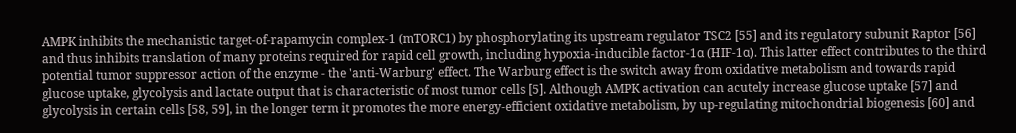AMPK inhibits the mechanistic target-of-rapamycin complex-1 (mTORC1) by phosphorylating its upstream regulator TSC2 [55] and its regulatory subunit Raptor [56] and thus inhibits translation of many proteins required for rapid cell growth, including hypoxia-inducible factor-1α (HIF-1α). This latter effect contributes to the third potential tumor suppressor action of the enzyme - the 'anti-Warburg' effect. The Warburg effect is the switch away from oxidative metabolism and towards rapid glucose uptake, glycolysis and lactate output that is characteristic of most tumor cells [5]. Although AMPK activation can acutely increase glucose uptake [57] and glycolysis in certain cells [58, 59], in the longer term it promotes the more energy-efficient oxidative metabolism, by up-regulating mitochondrial biogenesis [60] and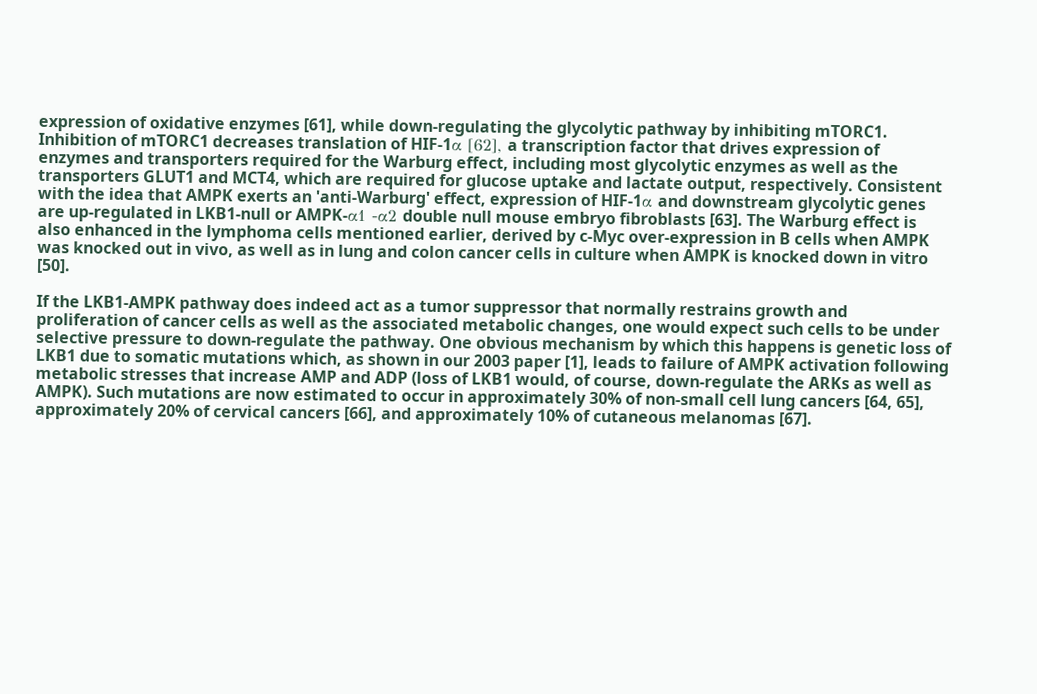expression of oxidative enzymes [61], while down-regulating the glycolytic pathway by inhibiting mTORC1. Inhibition of mTORC1 decreases translation of HIF-1α [62], a transcription factor that drives expression of enzymes and transporters required for the Warburg effect, including most glycolytic enzymes as well as the transporters GLUT1 and MCT4, which are required for glucose uptake and lactate output, respectively. Consistent with the idea that AMPK exerts an 'anti-Warburg' effect, expression of HIF-1α and downstream glycolytic genes are up-regulated in LKB1-null or AMPK-α1 -α2 double null mouse embryo fibroblasts [63]. The Warburg effect is also enhanced in the lymphoma cells mentioned earlier, derived by c-Myc over-expression in B cells when AMPK was knocked out in vivo, as well as in lung and colon cancer cells in culture when AMPK is knocked down in vitro [50].

If the LKB1-AMPK pathway does indeed act as a tumor suppressor that normally restrains growth and proliferation of cancer cells as well as the associated metabolic changes, one would expect such cells to be under selective pressure to down-regulate the pathway. One obvious mechanism by which this happens is genetic loss of LKB1 due to somatic mutations which, as shown in our 2003 paper [1], leads to failure of AMPK activation following metabolic stresses that increase AMP and ADP (loss of LKB1 would, of course, down-regulate the ARKs as well as AMPK). Such mutations are now estimated to occur in approximately 30% of non-small cell lung cancers [64, 65], approximately 20% of cervical cancers [66], and approximately 10% of cutaneous melanomas [67].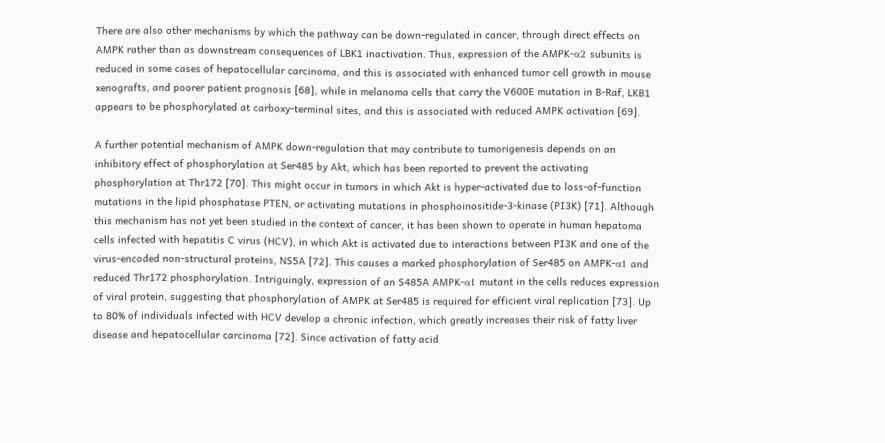There are also other mechanisms by which the pathway can be down-regulated in cancer, through direct effects on AMPK rather than as downstream consequences of LBK1 inactivation. Thus, expression of the AMPK-α2 subunits is reduced in some cases of hepatocellular carcinoma, and this is associated with enhanced tumor cell growth in mouse xenografts, and poorer patient prognosis [68], while in melanoma cells that carry the V600E mutation in B-Raf, LKB1 appears to be phosphorylated at carboxy-terminal sites, and this is associated with reduced AMPK activation [69].

A further potential mechanism of AMPK down-regulation that may contribute to tumorigenesis depends on an inhibitory effect of phosphorylation at Ser485 by Akt, which has been reported to prevent the activating phosphorylation at Thr172 [70]. This might occur in tumors in which Akt is hyper-activated due to loss-of-function mutations in the lipid phosphatase PTEN, or activating mutations in phosphoinositide-3-kinase (PI3K) [71]. Although this mechanism has not yet been studied in the context of cancer, it has been shown to operate in human hepatoma cells infected with hepatitis C virus (HCV), in which Akt is activated due to interactions between PI3K and one of the virus-encoded non-structural proteins, NS5A [72]. This causes a marked phosphorylation of Ser485 on AMPK-α1 and reduced Thr172 phosphorylation. Intriguingly, expression of an S485A AMPK-α1 mutant in the cells reduces expression of viral protein, suggesting that phosphorylation of AMPK at Ser485 is required for efficient viral replication [73]. Up to 80% of individuals infected with HCV develop a chronic infection, which greatly increases their risk of fatty liver disease and hepatocellular carcinoma [72]. Since activation of fatty acid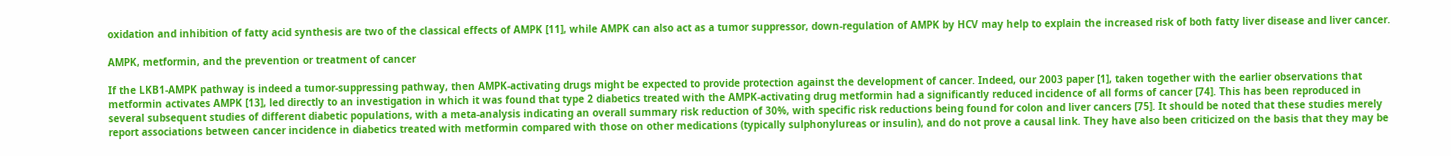oxidation and inhibition of fatty acid synthesis are two of the classical effects of AMPK [11], while AMPK can also act as a tumor suppressor, down-regulation of AMPK by HCV may help to explain the increased risk of both fatty liver disease and liver cancer.

AMPK, metformin, and the prevention or treatment of cancer

If the LKB1-AMPK pathway is indeed a tumor-suppressing pathway, then AMPK-activating drugs might be expected to provide protection against the development of cancer. Indeed, our 2003 paper [1], taken together with the earlier observations that metformin activates AMPK [13], led directly to an investigation in which it was found that type 2 diabetics treated with the AMPK-activating drug metformin had a significantly reduced incidence of all forms of cancer [74]. This has been reproduced in several subsequent studies of different diabetic populations, with a meta-analysis indicating an overall summary risk reduction of 30%, with specific risk reductions being found for colon and liver cancers [75]. It should be noted that these studies merely report associations between cancer incidence in diabetics treated with metformin compared with those on other medications (typically sulphonylureas or insulin), and do not prove a causal link. They have also been criticized on the basis that they may be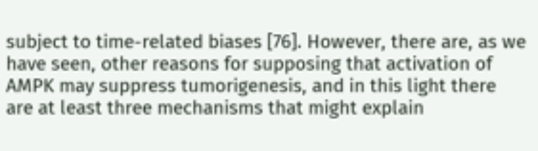subject to time-related biases [76]. However, there are, as we have seen, other reasons for supposing that activation of AMPK may suppress tumorigenesis, and in this light there are at least three mechanisms that might explain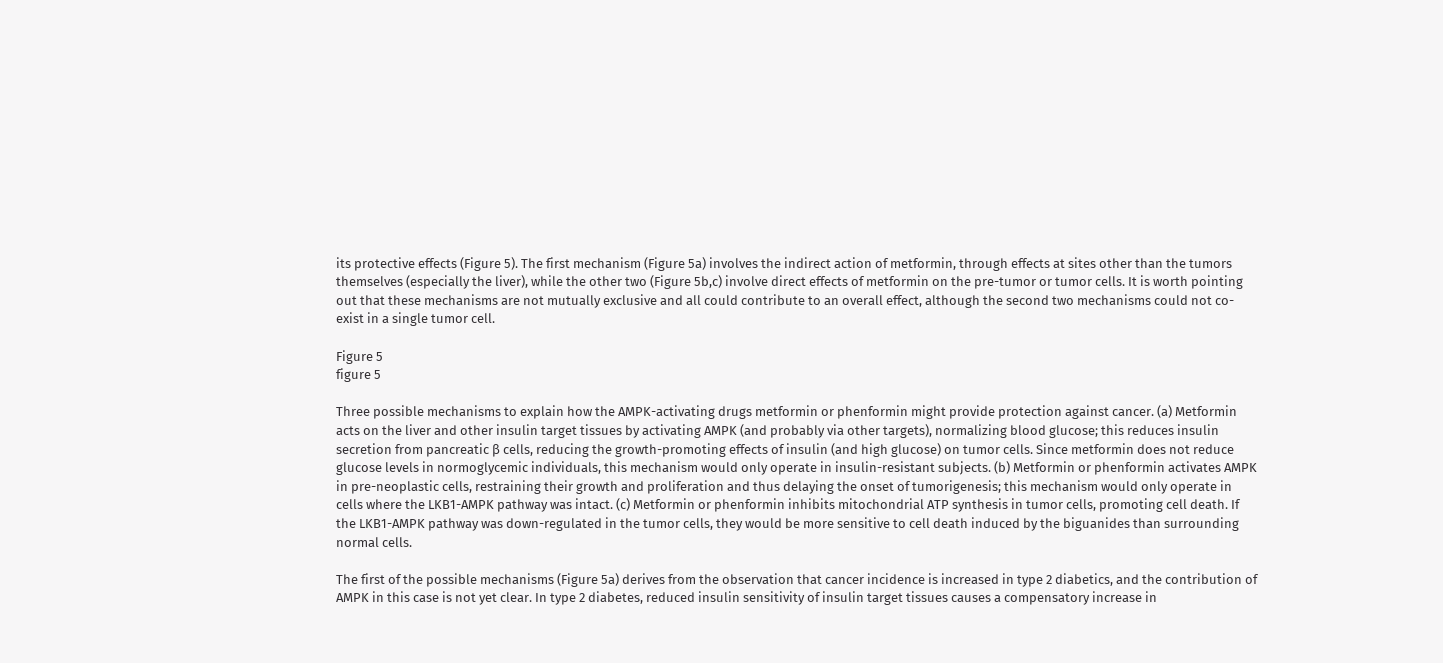its protective effects (Figure 5). The first mechanism (Figure 5a) involves the indirect action of metformin, through effects at sites other than the tumors themselves (especially the liver), while the other two (Figure 5b,c) involve direct effects of metformin on the pre-tumor or tumor cells. It is worth pointing out that these mechanisms are not mutually exclusive and all could contribute to an overall effect, although the second two mechanisms could not co-exist in a single tumor cell.

Figure 5
figure 5

Three possible mechanisms to explain how the AMPK-activating drugs metformin or phenformin might provide protection against cancer. (a) Metformin acts on the liver and other insulin target tissues by activating AMPK (and probably via other targets), normalizing blood glucose; this reduces insulin secretion from pancreatic β cells, reducing the growth-promoting effects of insulin (and high glucose) on tumor cells. Since metformin does not reduce glucose levels in normoglycemic individuals, this mechanism would only operate in insulin-resistant subjects. (b) Metformin or phenformin activates AMPK in pre-neoplastic cells, restraining their growth and proliferation and thus delaying the onset of tumorigenesis; this mechanism would only operate in cells where the LKB1-AMPK pathway was intact. (c) Metformin or phenformin inhibits mitochondrial ATP synthesis in tumor cells, promoting cell death. If the LKB1-AMPK pathway was down-regulated in the tumor cells, they would be more sensitive to cell death induced by the biguanides than surrounding normal cells.

The first of the possible mechanisms (Figure 5a) derives from the observation that cancer incidence is increased in type 2 diabetics, and the contribution of AMPK in this case is not yet clear. In type 2 diabetes, reduced insulin sensitivity of insulin target tissues causes a compensatory increase in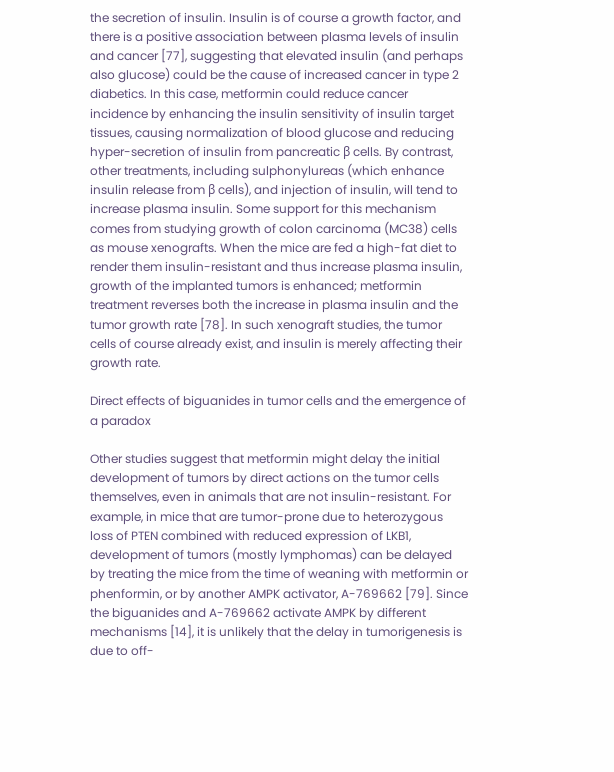the secretion of insulin. Insulin is of course a growth factor, and there is a positive association between plasma levels of insulin and cancer [77], suggesting that elevated insulin (and perhaps also glucose) could be the cause of increased cancer in type 2 diabetics. In this case, metformin could reduce cancer incidence by enhancing the insulin sensitivity of insulin target tissues, causing normalization of blood glucose and reducing hyper-secretion of insulin from pancreatic β cells. By contrast, other treatments, including sulphonylureas (which enhance insulin release from β cells), and injection of insulin, will tend to increase plasma insulin. Some support for this mechanism comes from studying growth of colon carcinoma (MC38) cells as mouse xenografts. When the mice are fed a high-fat diet to render them insulin-resistant and thus increase plasma insulin, growth of the implanted tumors is enhanced; metformin treatment reverses both the increase in plasma insulin and the tumor growth rate [78]. In such xenograft studies, the tumor cells of course already exist, and insulin is merely affecting their growth rate.

Direct effects of biguanides in tumor cells and the emergence of a paradox

Other studies suggest that metformin might delay the initial development of tumors by direct actions on the tumor cells themselves, even in animals that are not insulin-resistant. For example, in mice that are tumor-prone due to heterozygous loss of PTEN combined with reduced expression of LKB1, development of tumors (mostly lymphomas) can be delayed by treating the mice from the time of weaning with metformin or phenformin, or by another AMPK activator, A-769662 [79]. Since the biguanides and A-769662 activate AMPK by different mechanisms [14], it is unlikely that the delay in tumorigenesis is due to off-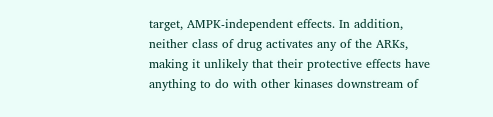target, AMPK-independent effects. In addition, neither class of drug activates any of the ARKs, making it unlikely that their protective effects have anything to do with other kinases downstream of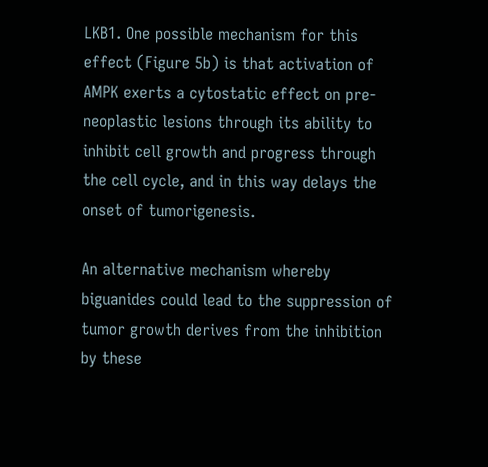LKB1. One possible mechanism for this effect (Figure 5b) is that activation of AMPK exerts a cytostatic effect on pre-neoplastic lesions through its ability to inhibit cell growth and progress through the cell cycle, and in this way delays the onset of tumorigenesis.

An alternative mechanism whereby biguanides could lead to the suppression of tumor growth derives from the inhibition by these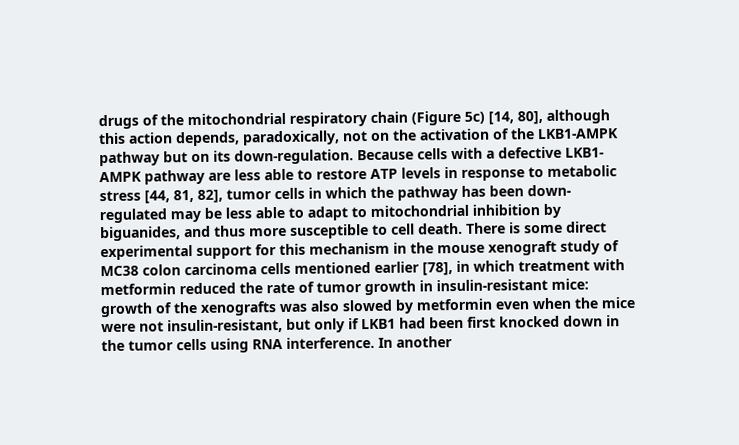drugs of the mitochondrial respiratory chain (Figure 5c) [14, 80], although this action depends, paradoxically, not on the activation of the LKB1-AMPK pathway but on its down-regulation. Because cells with a defective LKB1-AMPK pathway are less able to restore ATP levels in response to metabolic stress [44, 81, 82], tumor cells in which the pathway has been down-regulated may be less able to adapt to mitochondrial inhibition by biguanides, and thus more susceptible to cell death. There is some direct experimental support for this mechanism in the mouse xenograft study of MC38 colon carcinoma cells mentioned earlier [78], in which treatment with metformin reduced the rate of tumor growth in insulin-resistant mice: growth of the xenografts was also slowed by metformin even when the mice were not insulin-resistant, but only if LKB1 had been first knocked down in the tumor cells using RNA interference. In another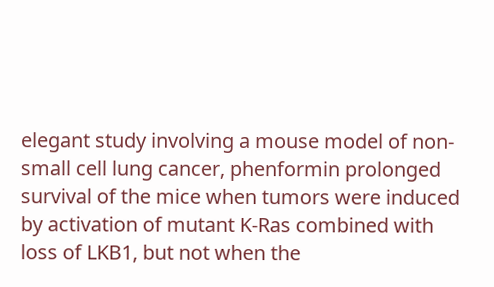elegant study involving a mouse model of non-small cell lung cancer, phenformin prolonged survival of the mice when tumors were induced by activation of mutant K-Ras combined with loss of LKB1, but not when the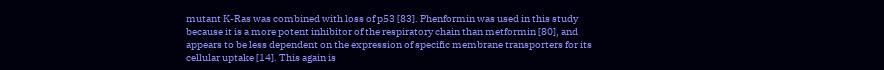mutant K-Ras was combined with loss of p53 [83]. Phenformin was used in this study because it is a more potent inhibitor of the respiratory chain than metformin [80], and appears to be less dependent on the expression of specific membrane transporters for its cellular uptake [14]. This again is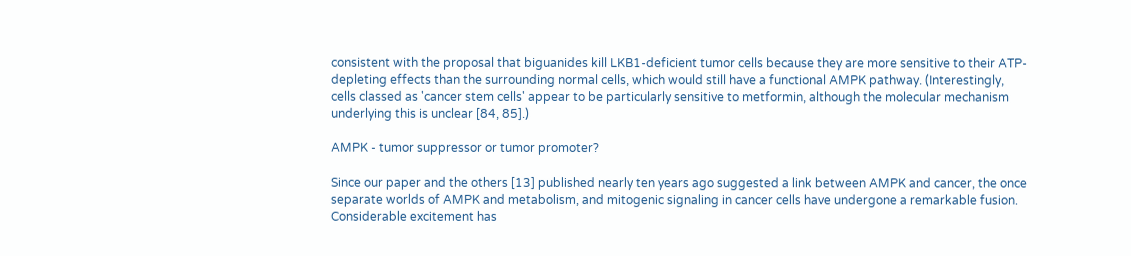consistent with the proposal that biguanides kill LKB1-deficient tumor cells because they are more sensitive to their ATP-depleting effects than the surrounding normal cells, which would still have a functional AMPK pathway. (Interestingly, cells classed as 'cancer stem cells' appear to be particularly sensitive to metformin, although the molecular mechanism underlying this is unclear [84, 85].)

AMPK - tumor suppressor or tumor promoter?

Since our paper and the others [13] published nearly ten years ago suggested a link between AMPK and cancer, the once separate worlds of AMPK and metabolism, and mitogenic signaling in cancer cells have undergone a remarkable fusion. Considerable excitement has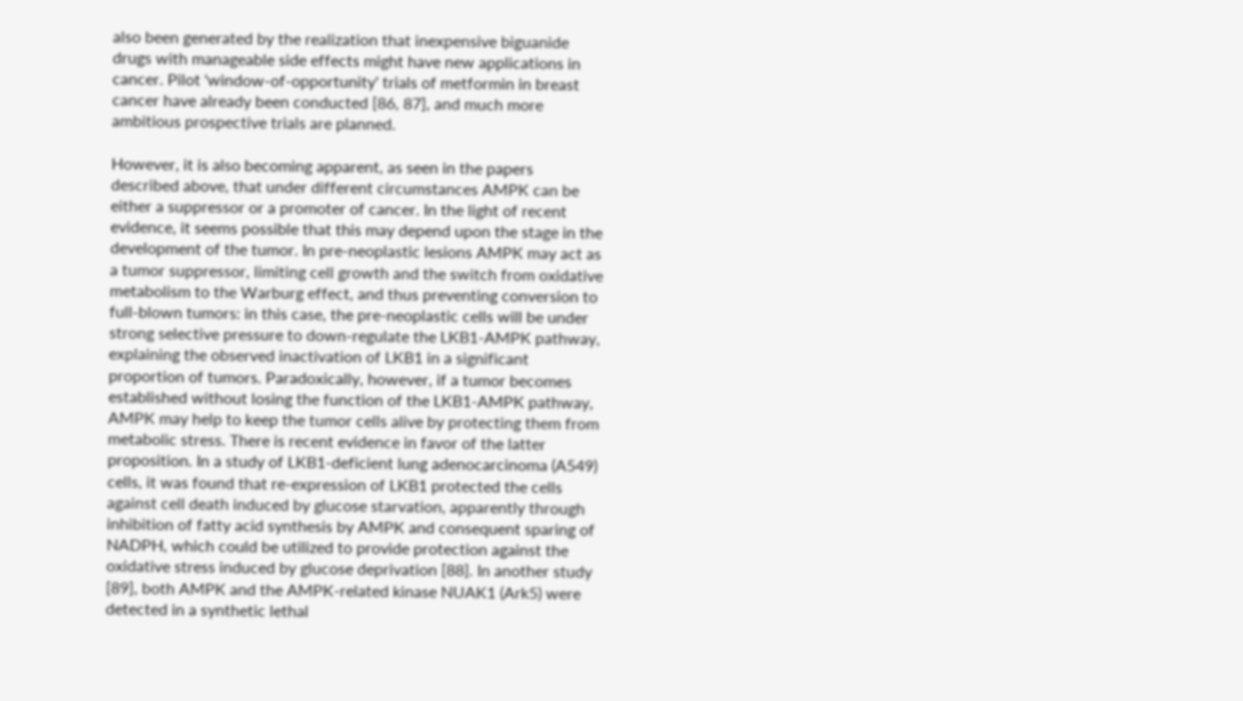also been generated by the realization that inexpensive biguanide drugs with manageable side effects might have new applications in cancer. Pilot 'window-of-opportunity' trials of metformin in breast cancer have already been conducted [86, 87], and much more ambitious prospective trials are planned.

However, it is also becoming apparent, as seen in the papers described above, that under different circumstances AMPK can be either a suppressor or a promoter of cancer. In the light of recent evidence, it seems possible that this may depend upon the stage in the development of the tumor. In pre-neoplastic lesions AMPK may act as a tumor suppressor, limiting cell growth and the switch from oxidative metabolism to the Warburg effect, and thus preventing conversion to full-blown tumors: in this case, the pre-neoplastic cells will be under strong selective pressure to down-regulate the LKB1-AMPK pathway, explaining the observed inactivation of LKB1 in a significant proportion of tumors. Paradoxically, however, if a tumor becomes established without losing the function of the LKB1-AMPK pathway, AMPK may help to keep the tumor cells alive by protecting them from metabolic stress. There is recent evidence in favor of the latter proposition. In a study of LKB1-deficient lung adenocarcinoma (A549) cells, it was found that re-expression of LKB1 protected the cells against cell death induced by glucose starvation, apparently through inhibition of fatty acid synthesis by AMPK and consequent sparing of NADPH, which could be utilized to provide protection against the oxidative stress induced by glucose deprivation [88]. In another study [89], both AMPK and the AMPK-related kinase NUAK1 (Ark5) were detected in a synthetic lethal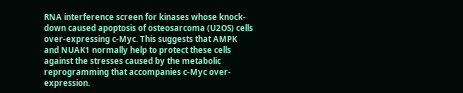RNA interference screen for kinases whose knock-down caused apoptosis of osteosarcoma (U2OS) cells over-expressing c-Myc. This suggests that AMPK and NUAK1 normally help to protect these cells against the stresses caused by the metabolic reprogramming that accompanies c-Myc over-expression.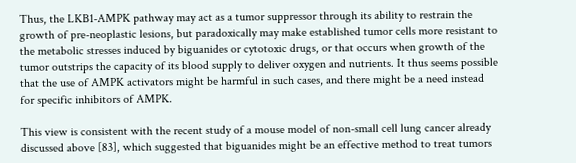Thus, the LKB1-AMPK pathway may act as a tumor suppressor through its ability to restrain the growth of pre-neoplastic lesions, but paradoxically may make established tumor cells more resistant to the metabolic stresses induced by biguanides or cytotoxic drugs, or that occurs when growth of the tumor outstrips the capacity of its blood supply to deliver oxygen and nutrients. It thus seems possible that the use of AMPK activators might be harmful in such cases, and there might be a need instead for specific inhibitors of AMPK.

This view is consistent with the recent study of a mouse model of non-small cell lung cancer already discussed above [83], which suggested that biguanides might be an effective method to treat tumors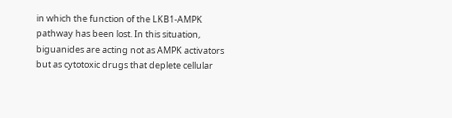in which the function of the LKB1-AMPK pathway has been lost. In this situation, biguanides are acting not as AMPK activators but as cytotoxic drugs that deplete cellular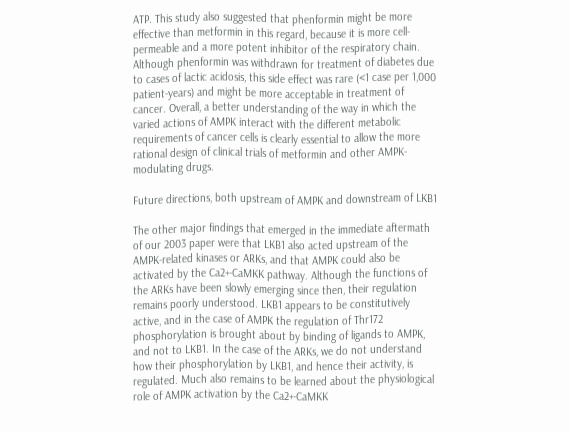ATP. This study also suggested that phenformin might be more effective than metformin in this regard, because it is more cell-permeable and a more potent inhibitor of the respiratory chain. Although phenformin was withdrawn for treatment of diabetes due to cases of lactic acidosis, this side effect was rare (<1 case per 1,000 patient-years) and might be more acceptable in treatment of cancer. Overall, a better understanding of the way in which the varied actions of AMPK interact with the different metabolic requirements of cancer cells is clearly essential to allow the more rational design of clinical trials of metformin and other AMPK-modulating drugs.

Future directions, both upstream of AMPK and downstream of LKB1

The other major findings that emerged in the immediate aftermath of our 2003 paper were that LKB1 also acted upstream of the AMPK-related kinases or ARKs, and that AMPK could also be activated by the Ca2+-CaMKK pathway. Although the functions of the ARKs have been slowly emerging since then, their regulation remains poorly understood. LKB1 appears to be constitutively active, and in the case of AMPK the regulation of Thr172 phosphorylation is brought about by binding of ligands to AMPK, and not to LKB1. In the case of the ARKs, we do not understand how their phosphorylation by LKB1, and hence their activity, is regulated. Much also remains to be learned about the physiological role of AMPK activation by the Ca2+-CaMKK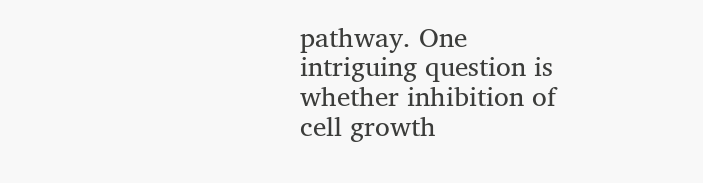pathway. One intriguing question is whether inhibition of cell growth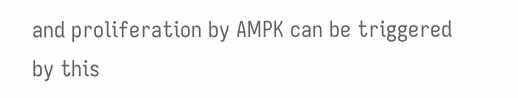and proliferation by AMPK can be triggered by this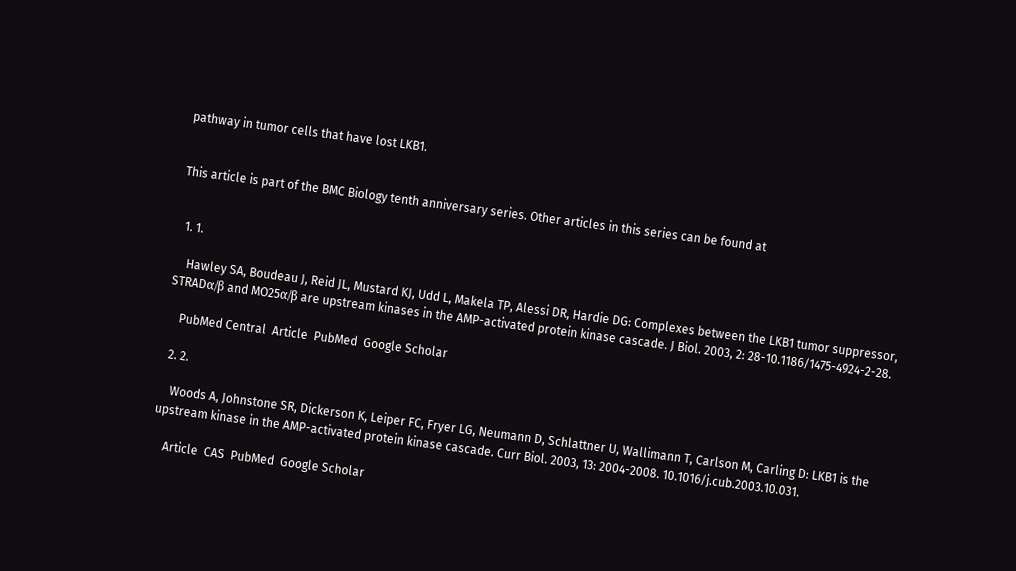pathway in tumor cells that have lost LKB1.


This article is part of the BMC Biology tenth anniversary series. Other articles in this series can be found at


  1. 1.

    Hawley SA, Boudeau J, Reid JL, Mustard KJ, Udd L, Makela TP, Alessi DR, Hardie DG: Complexes between the LKB1 tumor suppressor, STRADα/β and MO25α/β are upstream kinases in the AMP-activated protein kinase cascade. J Biol. 2003, 2: 28-10.1186/1475-4924-2-28.

    PubMed Central  Article  PubMed  Google Scholar

  2. 2.

    Woods A, Johnstone SR, Dickerson K, Leiper FC, Fryer LG, Neumann D, Schlattner U, Wallimann T, Carlson M, Carling D: LKB1 is the upstream kinase in the AMP-activated protein kinase cascade. Curr Biol. 2003, 13: 2004-2008. 10.1016/j.cub.2003.10.031.

    Article  CAS  PubMed  Google Scholar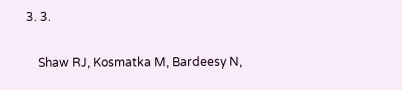3. 3.

    Shaw RJ, Kosmatka M, Bardeesy N,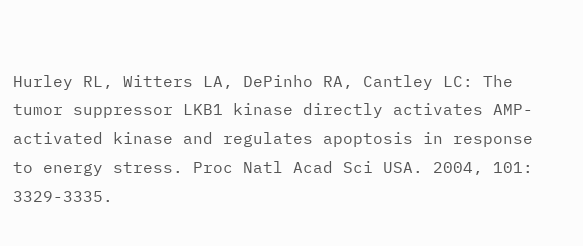Hurley RL, Witters LA, DePinho RA, Cantley LC: The tumor suppressor LKB1 kinase directly activates AMP-activated kinase and regulates apoptosis in response to energy stress. Proc Natl Acad Sci USA. 2004, 101: 3329-3335.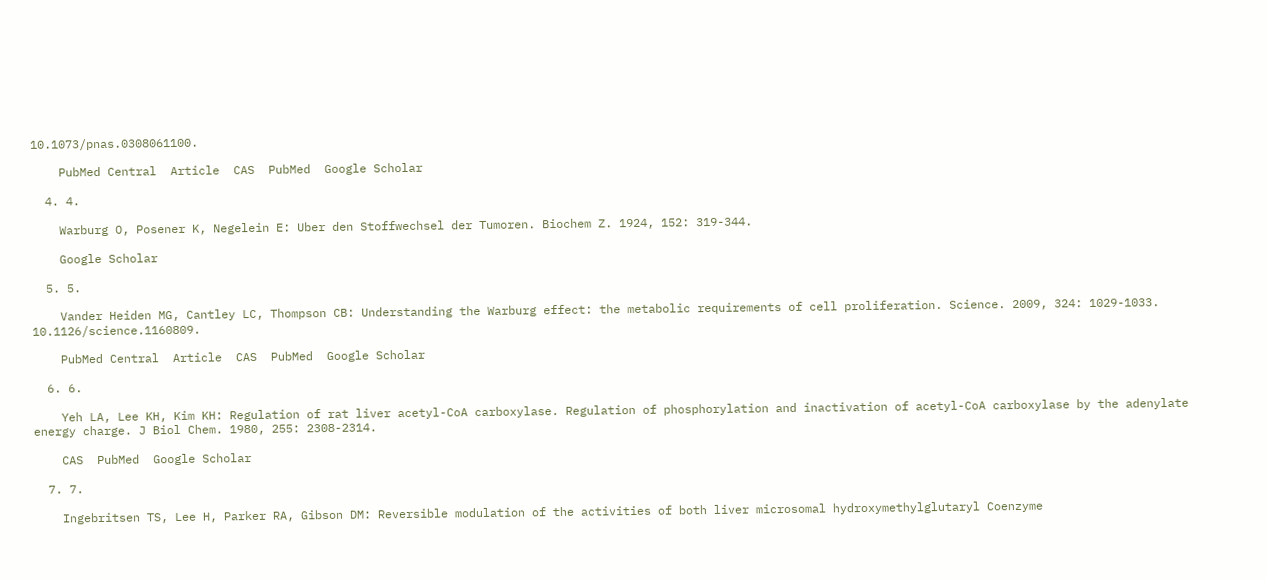10.1073/pnas.0308061100.

    PubMed Central  Article  CAS  PubMed  Google Scholar

  4. 4.

    Warburg O, Posener K, Negelein E: Uber den Stoffwechsel der Tumoren. Biochem Z. 1924, 152: 319-344.

    Google Scholar

  5. 5.

    Vander Heiden MG, Cantley LC, Thompson CB: Understanding the Warburg effect: the metabolic requirements of cell proliferation. Science. 2009, 324: 1029-1033. 10.1126/science.1160809.

    PubMed Central  Article  CAS  PubMed  Google Scholar

  6. 6.

    Yeh LA, Lee KH, Kim KH: Regulation of rat liver acetyl-CoA carboxylase. Regulation of phosphorylation and inactivation of acetyl-CoA carboxylase by the adenylate energy charge. J Biol Chem. 1980, 255: 2308-2314.

    CAS  PubMed  Google Scholar

  7. 7.

    Ingebritsen TS, Lee H, Parker RA, Gibson DM: Reversible modulation of the activities of both liver microsomal hydroxymethylglutaryl Coenzyme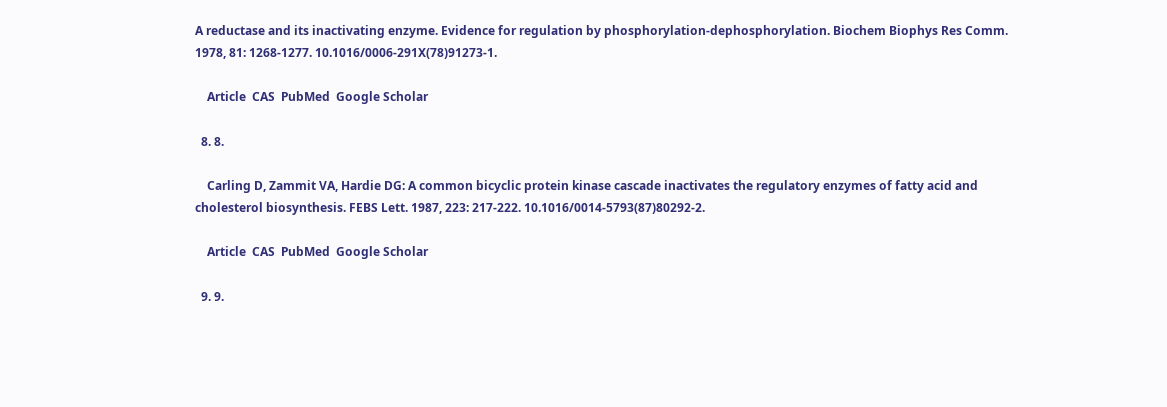A reductase and its inactivating enzyme. Evidence for regulation by phosphorylation-dephosphorylation. Biochem Biophys Res Comm. 1978, 81: 1268-1277. 10.1016/0006-291X(78)91273-1.

    Article  CAS  PubMed  Google Scholar

  8. 8.

    Carling D, Zammit VA, Hardie DG: A common bicyclic protein kinase cascade inactivates the regulatory enzymes of fatty acid and cholesterol biosynthesis. FEBS Lett. 1987, 223: 217-222. 10.1016/0014-5793(87)80292-2.

    Article  CAS  PubMed  Google Scholar

  9. 9.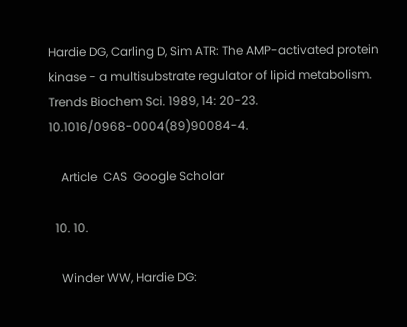Hardie DG, Carling D, Sim ATR: The AMP-activated protein kinase - a multisubstrate regulator of lipid metabolism. Trends Biochem Sci. 1989, 14: 20-23. 10.1016/0968-0004(89)90084-4.

    Article  CAS  Google Scholar

  10. 10.

    Winder WW, Hardie DG: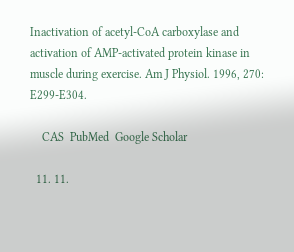Inactivation of acetyl-CoA carboxylase and activation of AMP-activated protein kinase in muscle during exercise. Am J Physiol. 1996, 270: E299-E304.

    CAS  PubMed  Google Scholar

  11. 11.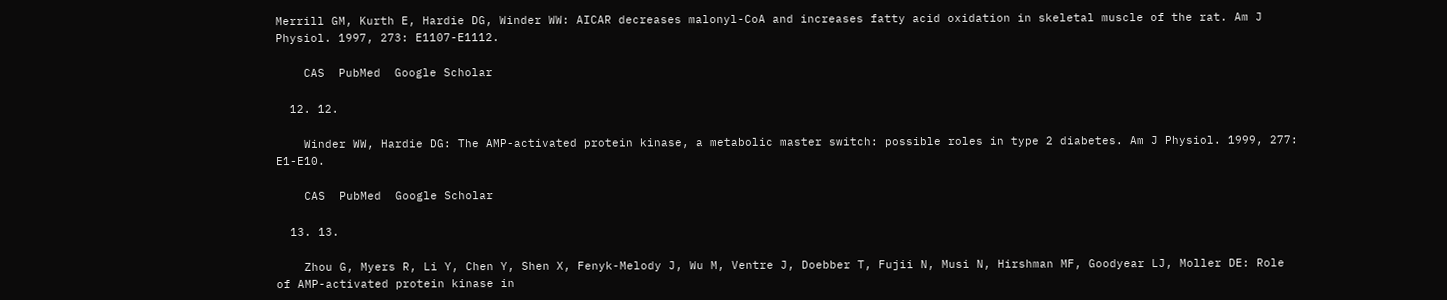Merrill GM, Kurth E, Hardie DG, Winder WW: AICAR decreases malonyl-CoA and increases fatty acid oxidation in skeletal muscle of the rat. Am J Physiol. 1997, 273: E1107-E1112.

    CAS  PubMed  Google Scholar

  12. 12.

    Winder WW, Hardie DG: The AMP-activated protein kinase, a metabolic master switch: possible roles in type 2 diabetes. Am J Physiol. 1999, 277: E1-E10.

    CAS  PubMed  Google Scholar

  13. 13.

    Zhou G, Myers R, Li Y, Chen Y, Shen X, Fenyk-Melody J, Wu M, Ventre J, Doebber T, Fujii N, Musi N, Hirshman MF, Goodyear LJ, Moller DE: Role of AMP-activated protein kinase in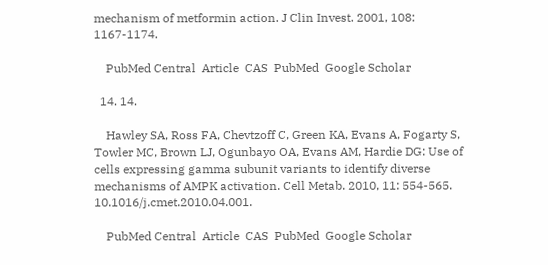mechanism of metformin action. J Clin Invest. 2001, 108: 1167-1174.

    PubMed Central  Article  CAS  PubMed  Google Scholar

  14. 14.

    Hawley SA, Ross FA, Chevtzoff C, Green KA, Evans A, Fogarty S, Towler MC, Brown LJ, Ogunbayo OA, Evans AM, Hardie DG: Use of cells expressing gamma subunit variants to identify diverse mechanisms of AMPK activation. Cell Metab. 2010, 11: 554-565. 10.1016/j.cmet.2010.04.001.

    PubMed Central  Article  CAS  PubMed  Google Scholar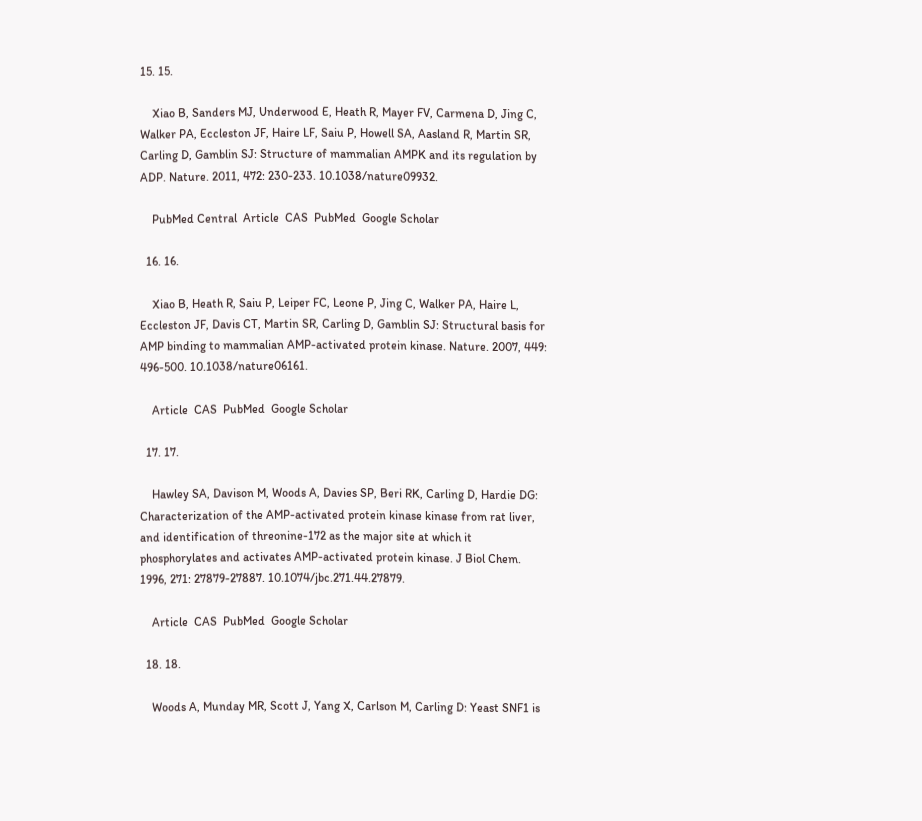15. 15.

    Xiao B, Sanders MJ, Underwood E, Heath R, Mayer FV, Carmena D, Jing C, Walker PA, Eccleston JF, Haire LF, Saiu P, Howell SA, Aasland R, Martin SR, Carling D, Gamblin SJ: Structure of mammalian AMPK and its regulation by ADP. Nature. 2011, 472: 230-233. 10.1038/nature09932.

    PubMed Central  Article  CAS  PubMed  Google Scholar

  16. 16.

    Xiao B, Heath R, Saiu P, Leiper FC, Leone P, Jing C, Walker PA, Haire L, Eccleston JF, Davis CT, Martin SR, Carling D, Gamblin SJ: Structural basis for AMP binding to mammalian AMP-activated protein kinase. Nature. 2007, 449: 496-500. 10.1038/nature06161.

    Article  CAS  PubMed  Google Scholar

  17. 17.

    Hawley SA, Davison M, Woods A, Davies SP, Beri RK, Carling D, Hardie DG: Characterization of the AMP-activated protein kinase kinase from rat liver, and identification of threonine-172 as the major site at which it phosphorylates and activates AMP-activated protein kinase. J Biol Chem. 1996, 271: 27879-27887. 10.1074/jbc.271.44.27879.

    Article  CAS  PubMed  Google Scholar

  18. 18.

    Woods A, Munday MR, Scott J, Yang X, Carlson M, Carling D: Yeast SNF1 is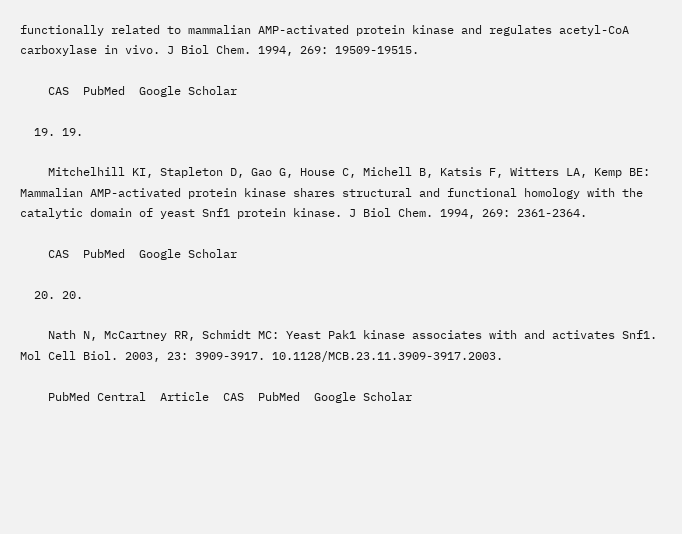functionally related to mammalian AMP-activated protein kinase and regulates acetyl-CoA carboxylase in vivo. J Biol Chem. 1994, 269: 19509-19515.

    CAS  PubMed  Google Scholar

  19. 19.

    Mitchelhill KI, Stapleton D, Gao G, House C, Michell B, Katsis F, Witters LA, Kemp BE: Mammalian AMP-activated protein kinase shares structural and functional homology with the catalytic domain of yeast Snf1 protein kinase. J Biol Chem. 1994, 269: 2361-2364.

    CAS  PubMed  Google Scholar

  20. 20.

    Nath N, McCartney RR, Schmidt MC: Yeast Pak1 kinase associates with and activates Snf1. Mol Cell Biol. 2003, 23: 3909-3917. 10.1128/MCB.23.11.3909-3917.2003.

    PubMed Central  Article  CAS  PubMed  Google Scholar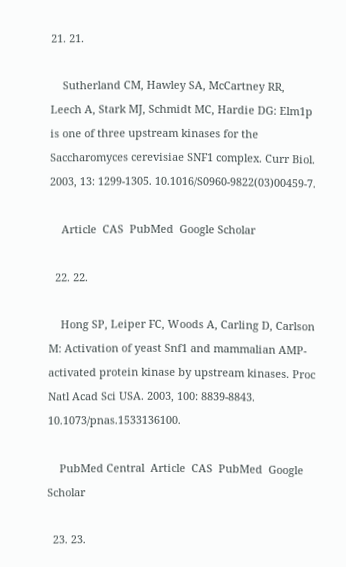21. 21.

    Sutherland CM, Hawley SA, McCartney RR, Leech A, Stark MJ, Schmidt MC, Hardie DG: Elm1p is one of three upstream kinases for the Saccharomyces cerevisiae SNF1 complex. Curr Biol. 2003, 13: 1299-1305. 10.1016/S0960-9822(03)00459-7.

    Article  CAS  PubMed  Google Scholar

  22. 22.

    Hong SP, Leiper FC, Woods A, Carling D, Carlson M: Activation of yeast Snf1 and mammalian AMP-activated protein kinase by upstream kinases. Proc Natl Acad Sci USA. 2003, 100: 8839-8843. 10.1073/pnas.1533136100.

    PubMed Central  Article  CAS  PubMed  Google Scholar

  23. 23.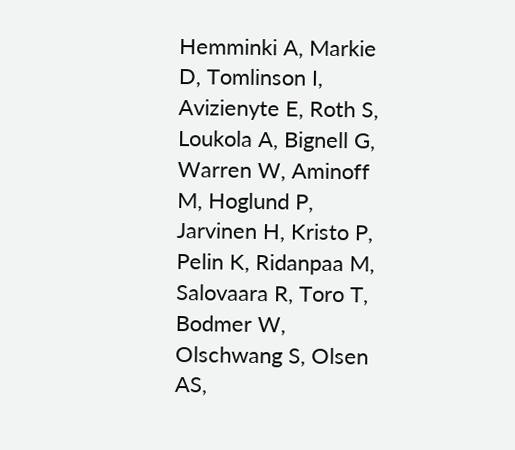Hemminki A, Markie D, Tomlinson I, Avizienyte E, Roth S, Loukola A, Bignell G, Warren W, Aminoff M, Hoglund P, Jarvinen H, Kristo P, Pelin K, Ridanpaa M, Salovaara R, Toro T, Bodmer W, Olschwang S, Olsen AS,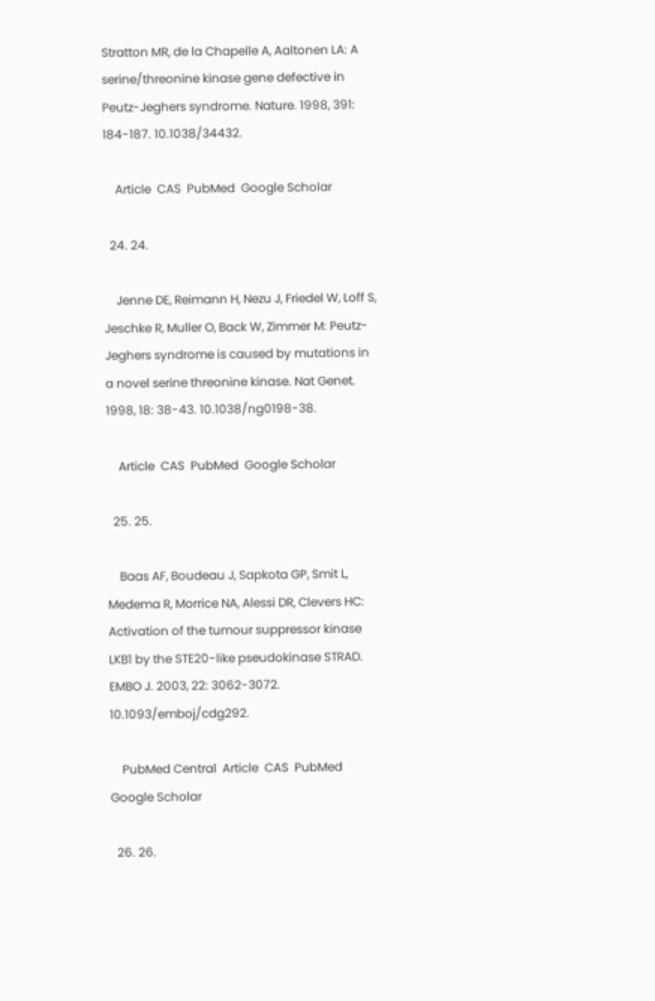Stratton MR, de la Chapelle A, Aaltonen LA: A serine/threonine kinase gene defective in Peutz-Jeghers syndrome. Nature. 1998, 391: 184-187. 10.1038/34432.

    Article  CAS  PubMed  Google Scholar

  24. 24.

    Jenne DE, Reimann H, Nezu J, Friedel W, Loff S, Jeschke R, Muller O, Back W, Zimmer M: Peutz-Jeghers syndrome is caused by mutations in a novel serine threonine kinase. Nat Genet. 1998, 18: 38-43. 10.1038/ng0198-38.

    Article  CAS  PubMed  Google Scholar

  25. 25.

    Baas AF, Boudeau J, Sapkota GP, Smit L, Medema R, Morrice NA, Alessi DR, Clevers HC: Activation of the tumour suppressor kinase LKB1 by the STE20-like pseudokinase STRAD. EMBO J. 2003, 22: 3062-3072. 10.1093/emboj/cdg292.

    PubMed Central  Article  CAS  PubMed  Google Scholar

  26. 26.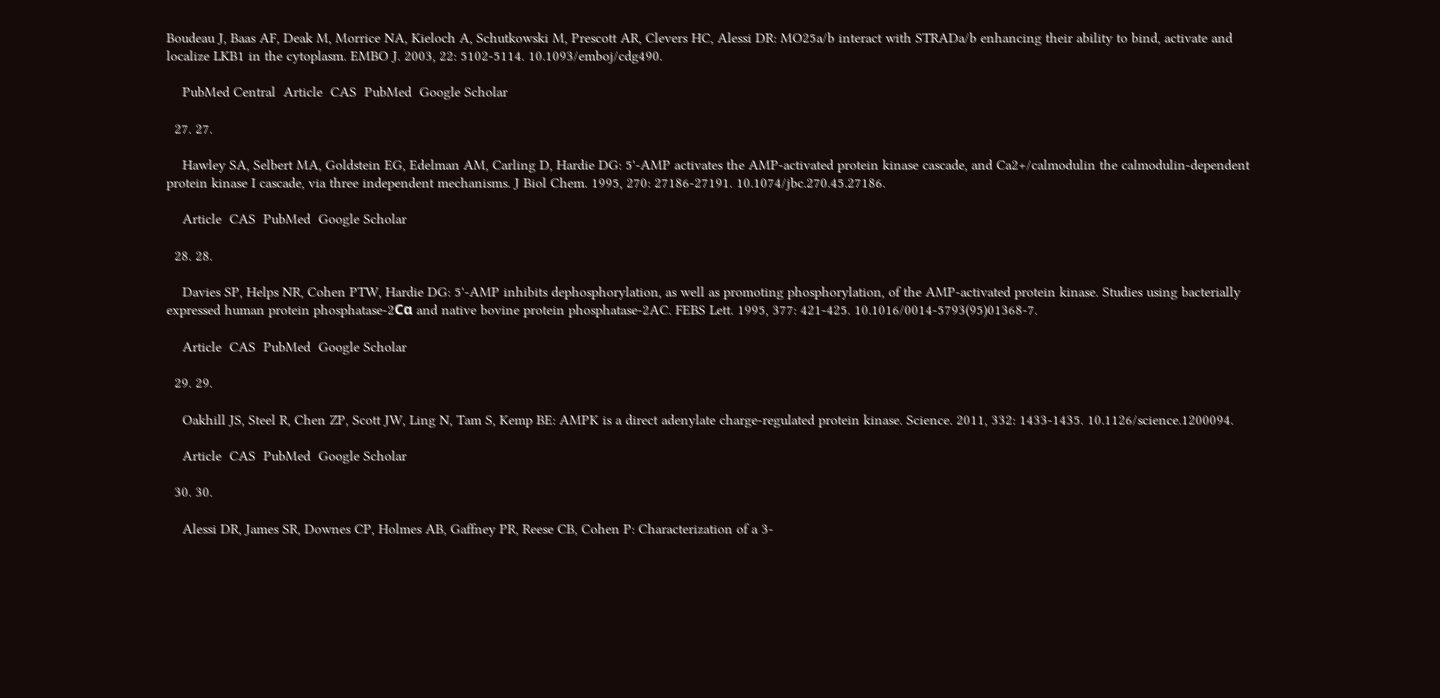Boudeau J, Baas AF, Deak M, Morrice NA, Kieloch A, Schutkowski M, Prescott AR, Clevers HC, Alessi DR: MO25a/b interact with STRADa/b enhancing their ability to bind, activate and localize LKB1 in the cytoplasm. EMBO J. 2003, 22: 5102-5114. 10.1093/emboj/cdg490.

    PubMed Central  Article  CAS  PubMed  Google Scholar

  27. 27.

    Hawley SA, Selbert MA, Goldstein EG, Edelman AM, Carling D, Hardie DG: 5'-AMP activates the AMP-activated protein kinase cascade, and Ca2+/calmodulin the calmodulin-dependent protein kinase I cascade, via three independent mechanisms. J Biol Chem. 1995, 270: 27186-27191. 10.1074/jbc.270.45.27186.

    Article  CAS  PubMed  Google Scholar

  28. 28.

    Davies SP, Helps NR, Cohen PTW, Hardie DG: 5'-AMP inhibits dephosphorylation, as well as promoting phosphorylation, of the AMP-activated protein kinase. Studies using bacterially expressed human protein phosphatase-2Cα and native bovine protein phosphatase-2AC. FEBS Lett. 1995, 377: 421-425. 10.1016/0014-5793(95)01368-7.

    Article  CAS  PubMed  Google Scholar

  29. 29.

    Oakhill JS, Steel R, Chen ZP, Scott JW, Ling N, Tam S, Kemp BE: AMPK is a direct adenylate charge-regulated protein kinase. Science. 2011, 332: 1433-1435. 10.1126/science.1200094.

    Article  CAS  PubMed  Google Scholar

  30. 30.

    Alessi DR, James SR, Downes CP, Holmes AB, Gaffney PR, Reese CB, Cohen P: Characterization of a 3-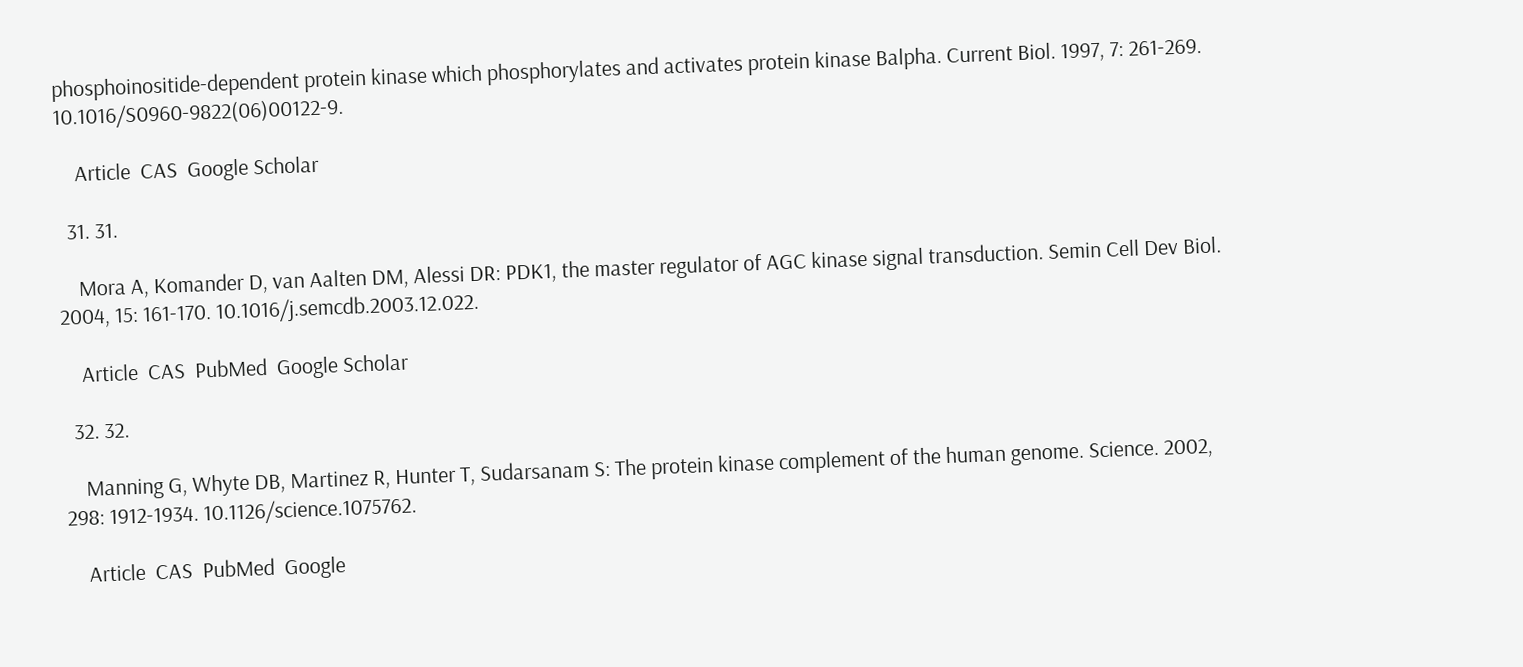phosphoinositide-dependent protein kinase which phosphorylates and activates protein kinase Balpha. Current Biol. 1997, 7: 261-269. 10.1016/S0960-9822(06)00122-9.

    Article  CAS  Google Scholar

  31. 31.

    Mora A, Komander D, van Aalten DM, Alessi DR: PDK1, the master regulator of AGC kinase signal transduction. Semin Cell Dev Biol. 2004, 15: 161-170. 10.1016/j.semcdb.2003.12.022.

    Article  CAS  PubMed  Google Scholar

  32. 32.

    Manning G, Whyte DB, Martinez R, Hunter T, Sudarsanam S: The protein kinase complement of the human genome. Science. 2002, 298: 1912-1934. 10.1126/science.1075762.

    Article  CAS  PubMed  Google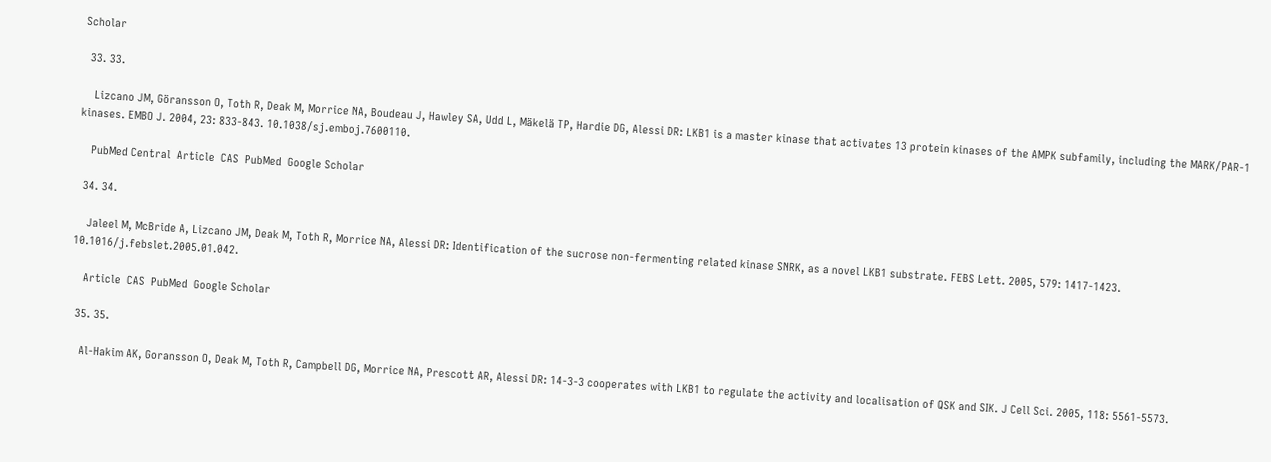Scholar

  33. 33.

    Lizcano JM, Göransson O, Toth R, Deak M, Morrice NA, Boudeau J, Hawley SA, Udd L, Mäkelä TP, Hardie DG, Alessi DR: LKB1 is a master kinase that activates 13 protein kinases of the AMPK subfamily, including the MARK/PAR-1 kinases. EMBO J. 2004, 23: 833-843. 10.1038/sj.emboj.7600110.

    PubMed Central  Article  CAS  PubMed  Google Scholar

  34. 34.

    Jaleel M, McBride A, Lizcano JM, Deak M, Toth R, Morrice NA, Alessi DR: Identification of the sucrose non-fermenting related kinase SNRK, as a novel LKB1 substrate. FEBS Lett. 2005, 579: 1417-1423. 10.1016/j.febslet.2005.01.042.

    Article  CAS  PubMed  Google Scholar

  35. 35.

    Al-Hakim AK, Goransson O, Deak M, Toth R, Campbell DG, Morrice NA, Prescott AR, Alessi DR: 14-3-3 cooperates with LKB1 to regulate the activity and localisation of QSK and SIK. J Cell Sci. 2005, 118: 5561-5573.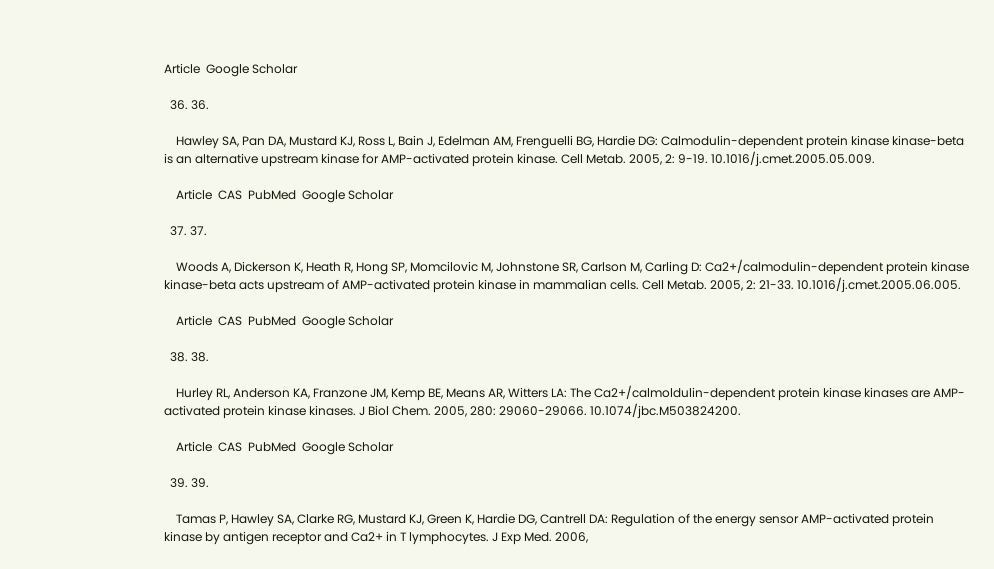Article  Google Scholar

  36. 36.

    Hawley SA, Pan DA, Mustard KJ, Ross L, Bain J, Edelman AM, Frenguelli BG, Hardie DG: Calmodulin-dependent protein kinase kinase-beta is an alternative upstream kinase for AMP-activated protein kinase. Cell Metab. 2005, 2: 9-19. 10.1016/j.cmet.2005.05.009.

    Article  CAS  PubMed  Google Scholar

  37. 37.

    Woods A, Dickerson K, Heath R, Hong SP, Momcilovic M, Johnstone SR, Carlson M, Carling D: Ca2+/calmodulin-dependent protein kinase kinase-beta acts upstream of AMP-activated protein kinase in mammalian cells. Cell Metab. 2005, 2: 21-33. 10.1016/j.cmet.2005.06.005.

    Article  CAS  PubMed  Google Scholar

  38. 38.

    Hurley RL, Anderson KA, Franzone JM, Kemp BE, Means AR, Witters LA: The Ca2+/calmoldulin-dependent protein kinase kinases are AMP-activated protein kinase kinases. J Biol Chem. 2005, 280: 29060-29066. 10.1074/jbc.M503824200.

    Article  CAS  PubMed  Google Scholar

  39. 39.

    Tamas P, Hawley SA, Clarke RG, Mustard KJ, Green K, Hardie DG, Cantrell DA: Regulation of the energy sensor AMP-activated protein kinase by antigen receptor and Ca2+ in T lymphocytes. J Exp Med. 2006,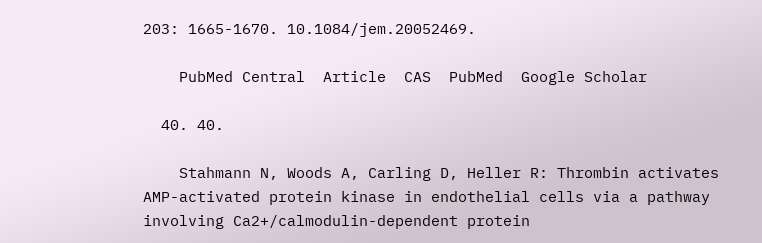203: 1665-1670. 10.1084/jem.20052469.

    PubMed Central  Article  CAS  PubMed  Google Scholar

  40. 40.

    Stahmann N, Woods A, Carling D, Heller R: Thrombin activates AMP-activated protein kinase in endothelial cells via a pathway involving Ca2+/calmodulin-dependent protein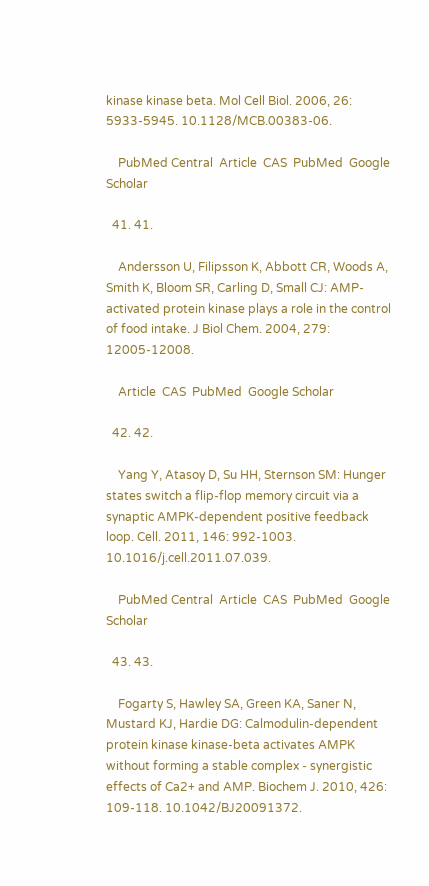kinase kinase beta. Mol Cell Biol. 2006, 26: 5933-5945. 10.1128/MCB.00383-06.

    PubMed Central  Article  CAS  PubMed  Google Scholar

  41. 41.

    Andersson U, Filipsson K, Abbott CR, Woods A, Smith K, Bloom SR, Carling D, Small CJ: AMP-activated protein kinase plays a role in the control of food intake. J Biol Chem. 2004, 279: 12005-12008.

    Article  CAS  PubMed  Google Scholar

  42. 42.

    Yang Y, Atasoy D, Su HH, Sternson SM: Hunger states switch a flip-flop memory circuit via a synaptic AMPK-dependent positive feedback loop. Cell. 2011, 146: 992-1003. 10.1016/j.cell.2011.07.039.

    PubMed Central  Article  CAS  PubMed  Google Scholar

  43. 43.

    Fogarty S, Hawley SA, Green KA, Saner N, Mustard KJ, Hardie DG: Calmodulin-dependent protein kinase kinase-beta activates AMPK without forming a stable complex - synergistic effects of Ca2+ and AMP. Biochem J. 2010, 426: 109-118. 10.1042/BJ20091372.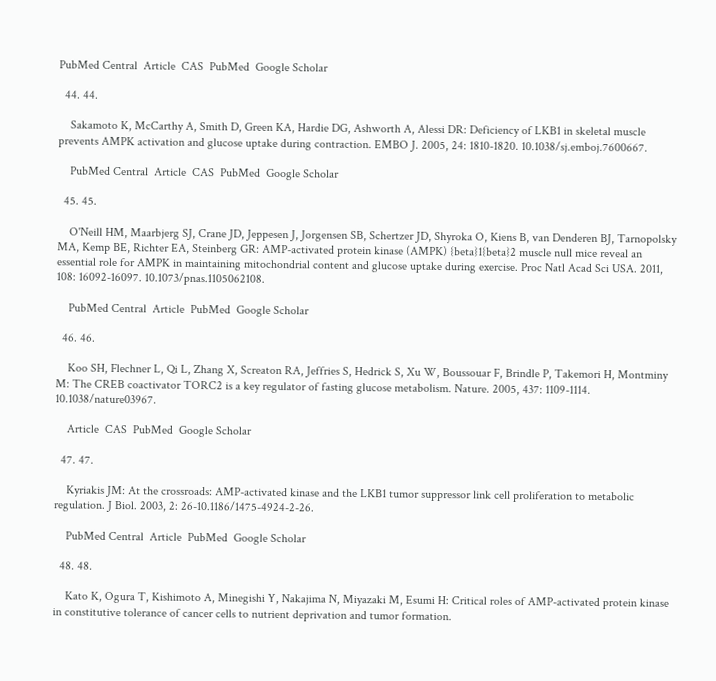PubMed Central  Article  CAS  PubMed  Google Scholar

  44. 44.

    Sakamoto K, McCarthy A, Smith D, Green KA, Hardie DG, Ashworth A, Alessi DR: Deficiency of LKB1 in skeletal muscle prevents AMPK activation and glucose uptake during contraction. EMBO J. 2005, 24: 1810-1820. 10.1038/sj.emboj.7600667.

    PubMed Central  Article  CAS  PubMed  Google Scholar

  45. 45.

    O'Neill HM, Maarbjerg SJ, Crane JD, Jeppesen J, Jorgensen SB, Schertzer JD, Shyroka O, Kiens B, van Denderen BJ, Tarnopolsky MA, Kemp BE, Richter EA, Steinberg GR: AMP-activated protein kinase (AMPK) {beta}1{beta}2 muscle null mice reveal an essential role for AMPK in maintaining mitochondrial content and glucose uptake during exercise. Proc Natl Acad Sci USA. 2011, 108: 16092-16097. 10.1073/pnas.1105062108.

    PubMed Central  Article  PubMed  Google Scholar

  46. 46.

    Koo SH, Flechner L, Qi L, Zhang X, Screaton RA, Jeffries S, Hedrick S, Xu W, Boussouar F, Brindle P, Takemori H, Montminy M: The CREB coactivator TORC2 is a key regulator of fasting glucose metabolism. Nature. 2005, 437: 1109-1114. 10.1038/nature03967.

    Article  CAS  PubMed  Google Scholar

  47. 47.

    Kyriakis JM: At the crossroads: AMP-activated kinase and the LKB1 tumor suppressor link cell proliferation to metabolic regulation. J Biol. 2003, 2: 26-10.1186/1475-4924-2-26.

    PubMed Central  Article  PubMed  Google Scholar

  48. 48.

    Kato K, Ogura T, Kishimoto A, Minegishi Y, Nakajima N, Miyazaki M, Esumi H: Critical roles of AMP-activated protein kinase in constitutive tolerance of cancer cells to nutrient deprivation and tumor formation.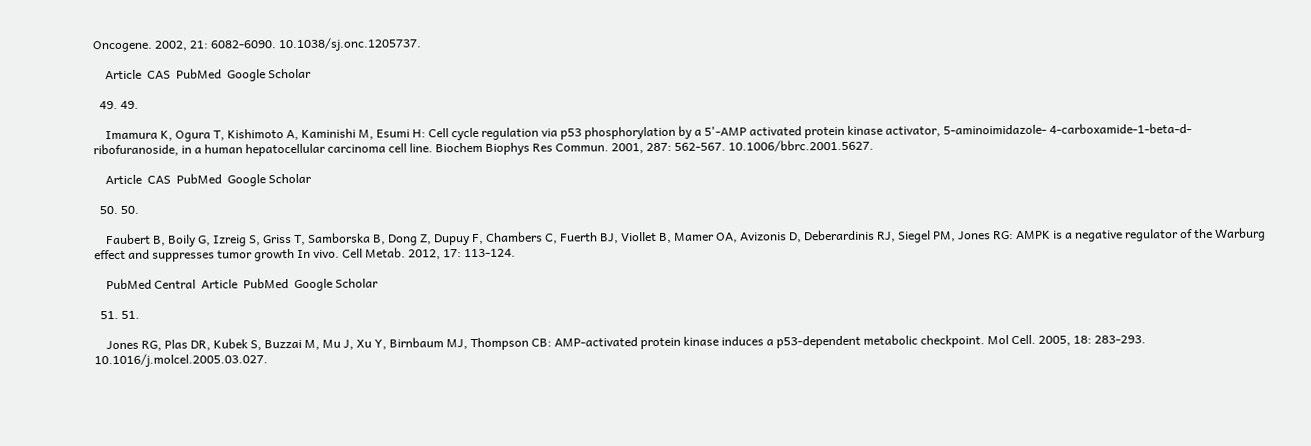Oncogene. 2002, 21: 6082-6090. 10.1038/sj.onc.1205737.

    Article  CAS  PubMed  Google Scholar

  49. 49.

    Imamura K, Ogura T, Kishimoto A, Kaminishi M, Esumi H: Cell cycle regulation via p53 phosphorylation by a 5'-AMP activated protein kinase activator, 5-aminoimidazole- 4-carboxamide-1-beta-d- ribofuranoside, in a human hepatocellular carcinoma cell line. Biochem Biophys Res Commun. 2001, 287: 562-567. 10.1006/bbrc.2001.5627.

    Article  CAS  PubMed  Google Scholar

  50. 50.

    Faubert B, Boily G, Izreig S, Griss T, Samborska B, Dong Z, Dupuy F, Chambers C, Fuerth BJ, Viollet B, Mamer OA, Avizonis D, Deberardinis RJ, Siegel PM, Jones RG: AMPK is a negative regulator of the Warburg effect and suppresses tumor growth In vivo. Cell Metab. 2012, 17: 113-124.

    PubMed Central  Article  PubMed  Google Scholar

  51. 51.

    Jones RG, Plas DR, Kubek S, Buzzai M, Mu J, Xu Y, Birnbaum MJ, Thompson CB: AMP-activated protein kinase induces a p53-dependent metabolic checkpoint. Mol Cell. 2005, 18: 283-293. 10.1016/j.molcel.2005.03.027.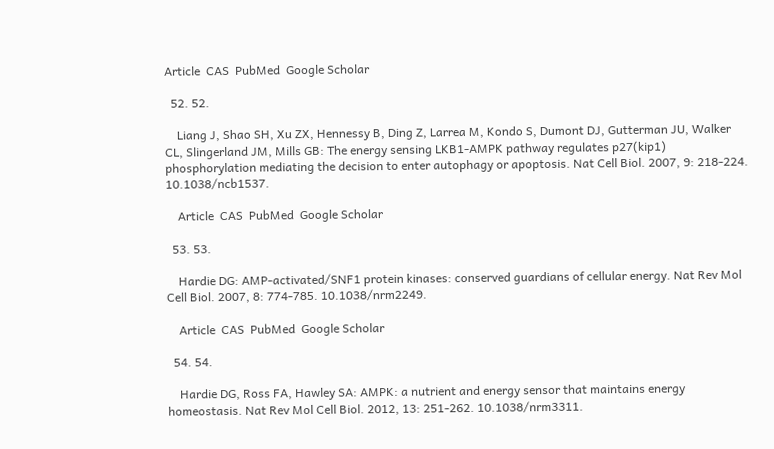Article  CAS  PubMed  Google Scholar

  52. 52.

    Liang J, Shao SH, Xu ZX, Hennessy B, Ding Z, Larrea M, Kondo S, Dumont DJ, Gutterman JU, Walker CL, Slingerland JM, Mills GB: The energy sensing LKB1-AMPK pathway regulates p27(kip1) phosphorylation mediating the decision to enter autophagy or apoptosis. Nat Cell Biol. 2007, 9: 218-224. 10.1038/ncb1537.

    Article  CAS  PubMed  Google Scholar

  53. 53.

    Hardie DG: AMP-activated/SNF1 protein kinases: conserved guardians of cellular energy. Nat Rev Mol Cell Biol. 2007, 8: 774-785. 10.1038/nrm2249.

    Article  CAS  PubMed  Google Scholar

  54. 54.

    Hardie DG, Ross FA, Hawley SA: AMPK: a nutrient and energy sensor that maintains energy homeostasis. Nat Rev Mol Cell Biol. 2012, 13: 251-262. 10.1038/nrm3311.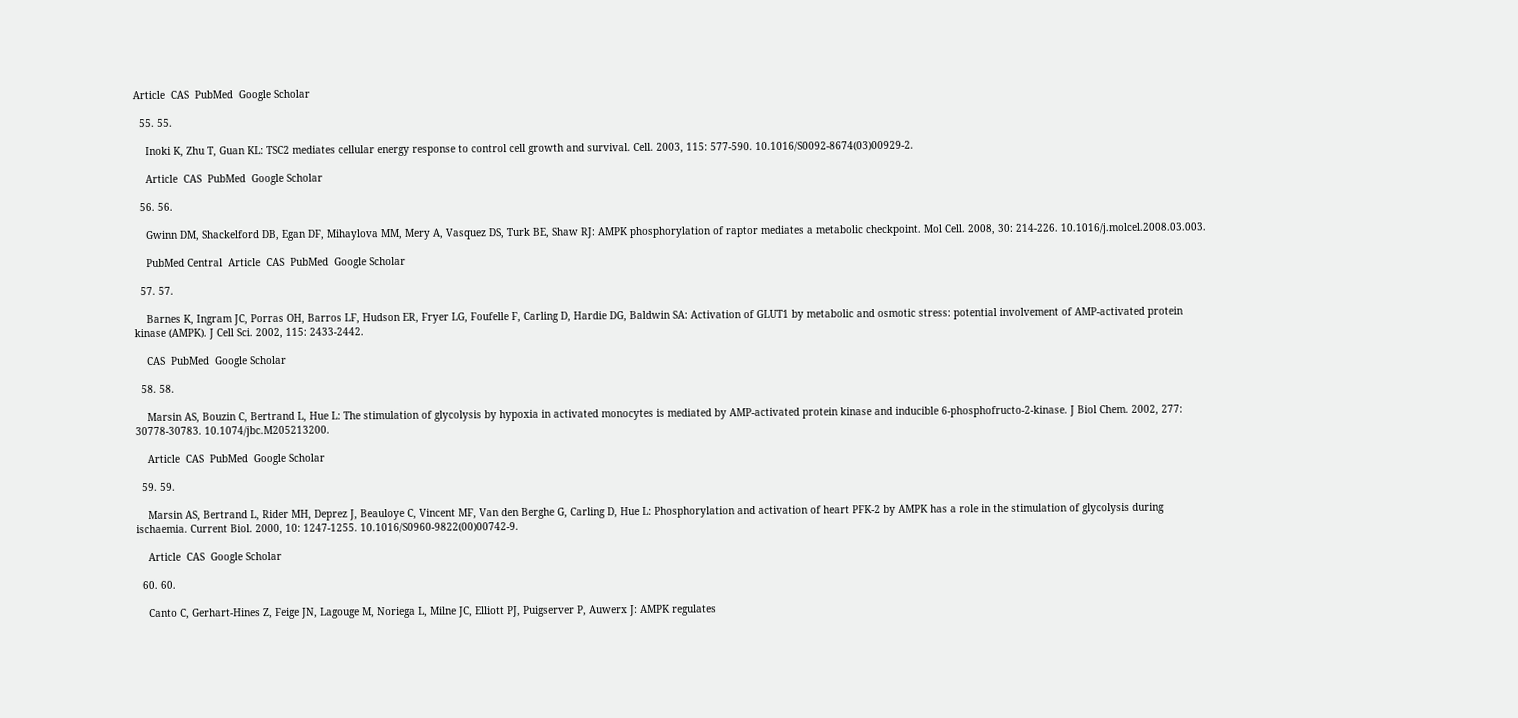Article  CAS  PubMed  Google Scholar

  55. 55.

    Inoki K, Zhu T, Guan KL: TSC2 mediates cellular energy response to control cell growth and survival. Cell. 2003, 115: 577-590. 10.1016/S0092-8674(03)00929-2.

    Article  CAS  PubMed  Google Scholar

  56. 56.

    Gwinn DM, Shackelford DB, Egan DF, Mihaylova MM, Mery A, Vasquez DS, Turk BE, Shaw RJ: AMPK phosphorylation of raptor mediates a metabolic checkpoint. Mol Cell. 2008, 30: 214-226. 10.1016/j.molcel.2008.03.003.

    PubMed Central  Article  CAS  PubMed  Google Scholar

  57. 57.

    Barnes K, Ingram JC, Porras OH, Barros LF, Hudson ER, Fryer LG, Foufelle F, Carling D, Hardie DG, Baldwin SA: Activation of GLUT1 by metabolic and osmotic stress: potential involvement of AMP-activated protein kinase (AMPK). J Cell Sci. 2002, 115: 2433-2442.

    CAS  PubMed  Google Scholar

  58. 58.

    Marsin AS, Bouzin C, Bertrand L, Hue L: The stimulation of glycolysis by hypoxia in activated monocytes is mediated by AMP-activated protein kinase and inducible 6-phosphofructo-2-kinase. J Biol Chem. 2002, 277: 30778-30783. 10.1074/jbc.M205213200.

    Article  CAS  PubMed  Google Scholar

  59. 59.

    Marsin AS, Bertrand L, Rider MH, Deprez J, Beauloye C, Vincent MF, Van den Berghe G, Carling D, Hue L: Phosphorylation and activation of heart PFK-2 by AMPK has a role in the stimulation of glycolysis during ischaemia. Current Biol. 2000, 10: 1247-1255. 10.1016/S0960-9822(00)00742-9.

    Article  CAS  Google Scholar

  60. 60.

    Canto C, Gerhart-Hines Z, Feige JN, Lagouge M, Noriega L, Milne JC, Elliott PJ, Puigserver P, Auwerx J: AMPK regulates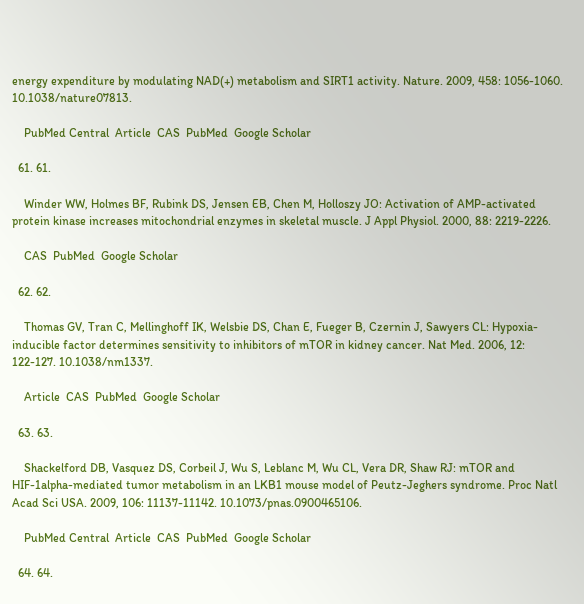energy expenditure by modulating NAD(+) metabolism and SIRT1 activity. Nature. 2009, 458: 1056-1060. 10.1038/nature07813.

    PubMed Central  Article  CAS  PubMed  Google Scholar

  61. 61.

    Winder WW, Holmes BF, Rubink DS, Jensen EB, Chen M, Holloszy JO: Activation of AMP-activated protein kinase increases mitochondrial enzymes in skeletal muscle. J Appl Physiol. 2000, 88: 2219-2226.

    CAS  PubMed  Google Scholar

  62. 62.

    Thomas GV, Tran C, Mellinghoff IK, Welsbie DS, Chan E, Fueger B, Czernin J, Sawyers CL: Hypoxia-inducible factor determines sensitivity to inhibitors of mTOR in kidney cancer. Nat Med. 2006, 12: 122-127. 10.1038/nm1337.

    Article  CAS  PubMed  Google Scholar

  63. 63.

    Shackelford DB, Vasquez DS, Corbeil J, Wu S, Leblanc M, Wu CL, Vera DR, Shaw RJ: mTOR and HIF-1alpha-mediated tumor metabolism in an LKB1 mouse model of Peutz-Jeghers syndrome. Proc Natl Acad Sci USA. 2009, 106: 11137-11142. 10.1073/pnas.0900465106.

    PubMed Central  Article  CAS  PubMed  Google Scholar

  64. 64.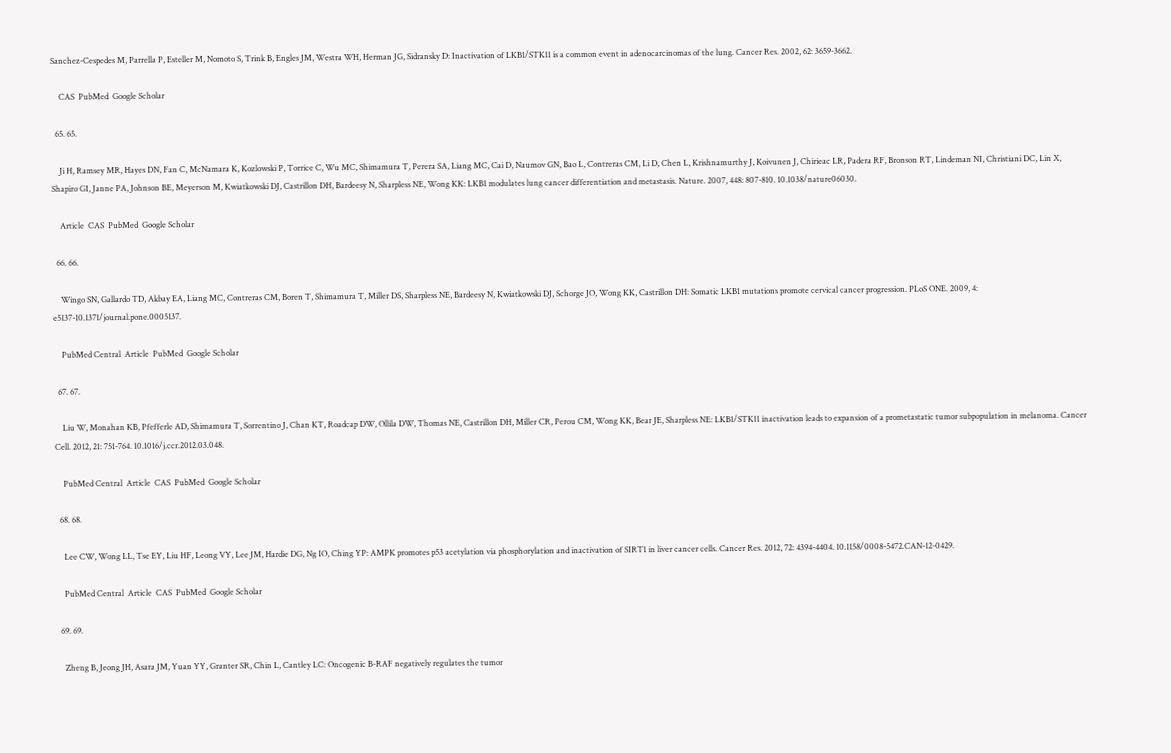Sanchez-Cespedes M, Parrella P, Esteller M, Nomoto S, Trink B, Engles JM, Westra WH, Herman JG, Sidransky D: Inactivation of LKB1/STK11 is a common event in adenocarcinomas of the lung. Cancer Res. 2002, 62: 3659-3662.

    CAS  PubMed  Google Scholar

  65. 65.

    Ji H, Ramsey MR, Hayes DN, Fan C, McNamara K, Kozlowski P, Torrice C, Wu MC, Shimamura T, Perera SA, Liang MC, Cai D, Naumov GN, Bao L, Contreras CM, Li D, Chen L, Krishnamurthy J, Koivunen J, Chirieac LR, Padera RF, Bronson RT, Lindeman NI, Christiani DC, Lin X, Shapiro GI, Janne PA, Johnson BE, Meyerson M, Kwiatkowski DJ, Castrillon DH, Bardeesy N, Sharpless NE, Wong KK: LKB1 modulates lung cancer differentiation and metastasis. Nature. 2007, 448: 807-810. 10.1038/nature06030.

    Article  CAS  PubMed  Google Scholar

  66. 66.

    Wingo SN, Gallardo TD, Akbay EA, Liang MC, Contreras CM, Boren T, Shimamura T, Miller DS, Sharpless NE, Bardeesy N, Kwiatkowski DJ, Schorge JO, Wong KK, Castrillon DH: Somatic LKB1 mutations promote cervical cancer progression. PLoS ONE. 2009, 4: e5137-10.1371/journal.pone.0005137.

    PubMed Central  Article  PubMed  Google Scholar

  67. 67.

    Liu W, Monahan KB, Pfefferle AD, Shimamura T, Sorrentino J, Chan KT, Roadcap DW, Ollila DW, Thomas NE, Castrillon DH, Miller CR, Perou CM, Wong KK, Bear JE, Sharpless NE: LKB1/STK11 inactivation leads to expansion of a prometastatic tumor subpopulation in melanoma. Cancer Cell. 2012, 21: 751-764. 10.1016/j.ccr.2012.03.048.

    PubMed Central  Article  CAS  PubMed  Google Scholar

  68. 68.

    Lee CW, Wong LL, Tse EY, Liu HF, Leong VY, Lee JM, Hardie DG, Ng IO, Ching YP: AMPK promotes p53 acetylation via phosphorylation and inactivation of SIRT1 in liver cancer cells. Cancer Res. 2012, 72: 4394-4404. 10.1158/0008-5472.CAN-12-0429.

    PubMed Central  Article  CAS  PubMed  Google Scholar

  69. 69.

    Zheng B, Jeong JH, Asara JM, Yuan YY, Granter SR, Chin L, Cantley LC: Oncogenic B-RAF negatively regulates the tumor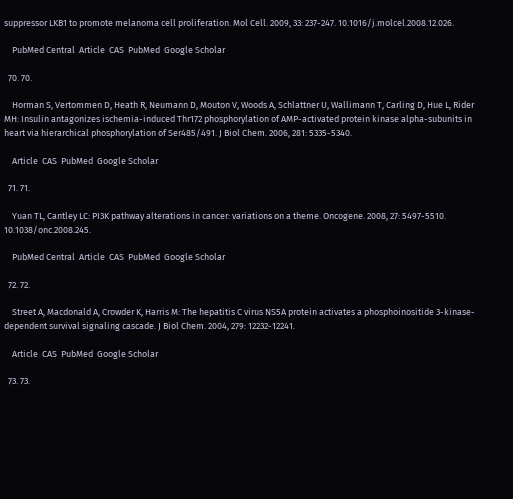suppressor LKB1 to promote melanoma cell proliferation. Mol Cell. 2009, 33: 237-247. 10.1016/j.molcel.2008.12.026.

    PubMed Central  Article  CAS  PubMed  Google Scholar

  70. 70.

    Horman S, Vertommen D, Heath R, Neumann D, Mouton V, Woods A, Schlattner U, Wallimann T, Carling D, Hue L, Rider MH: Insulin antagonizes ischemia-induced Thr172 phosphorylation of AMP-activated protein kinase alpha-subunits in heart via hierarchical phosphorylation of Ser485/491. J Biol Chem. 2006, 281: 5335-5340.

    Article  CAS  PubMed  Google Scholar

  71. 71.

    Yuan TL, Cantley LC: PI3K pathway alterations in cancer: variations on a theme. Oncogene. 2008, 27: 5497-5510. 10.1038/onc.2008.245.

    PubMed Central  Article  CAS  PubMed  Google Scholar

  72. 72.

    Street A, Macdonald A, Crowder K, Harris M: The hepatitis C virus NS5A protein activates a phosphoinositide 3-kinase-dependent survival signaling cascade. J Biol Chem. 2004, 279: 12232-12241.

    Article  CAS  PubMed  Google Scholar

  73. 73.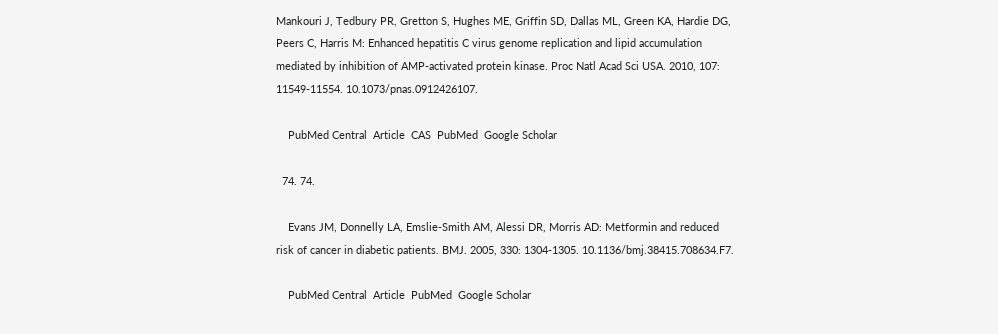Mankouri J, Tedbury PR, Gretton S, Hughes ME, Griffin SD, Dallas ML, Green KA, Hardie DG, Peers C, Harris M: Enhanced hepatitis C virus genome replication and lipid accumulation mediated by inhibition of AMP-activated protein kinase. Proc Natl Acad Sci USA. 2010, 107: 11549-11554. 10.1073/pnas.0912426107.

    PubMed Central  Article  CAS  PubMed  Google Scholar

  74. 74.

    Evans JM, Donnelly LA, Emslie-Smith AM, Alessi DR, Morris AD: Metformin and reduced risk of cancer in diabetic patients. BMJ. 2005, 330: 1304-1305. 10.1136/bmj.38415.708634.F7.

    PubMed Central  Article  PubMed  Google Scholar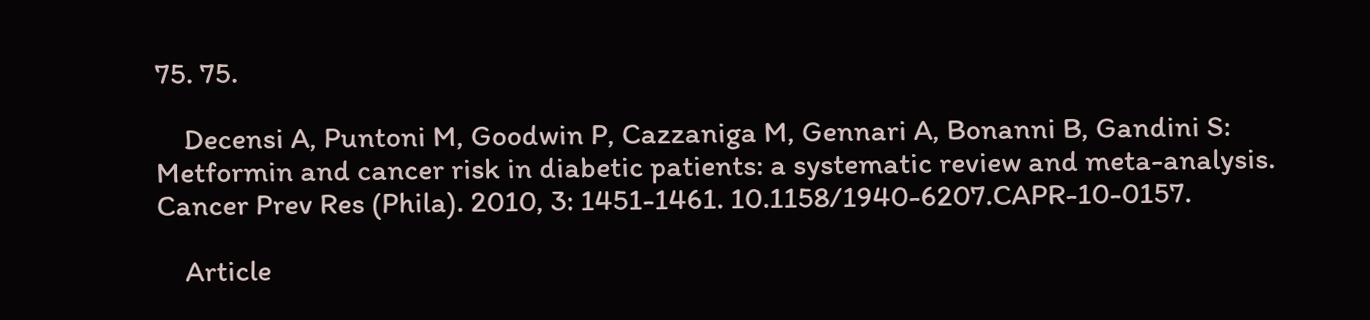75. 75.

    Decensi A, Puntoni M, Goodwin P, Cazzaniga M, Gennari A, Bonanni B, Gandini S: Metformin and cancer risk in diabetic patients: a systematic review and meta-analysis. Cancer Prev Res (Phila). 2010, 3: 1451-1461. 10.1158/1940-6207.CAPR-10-0157.

    Article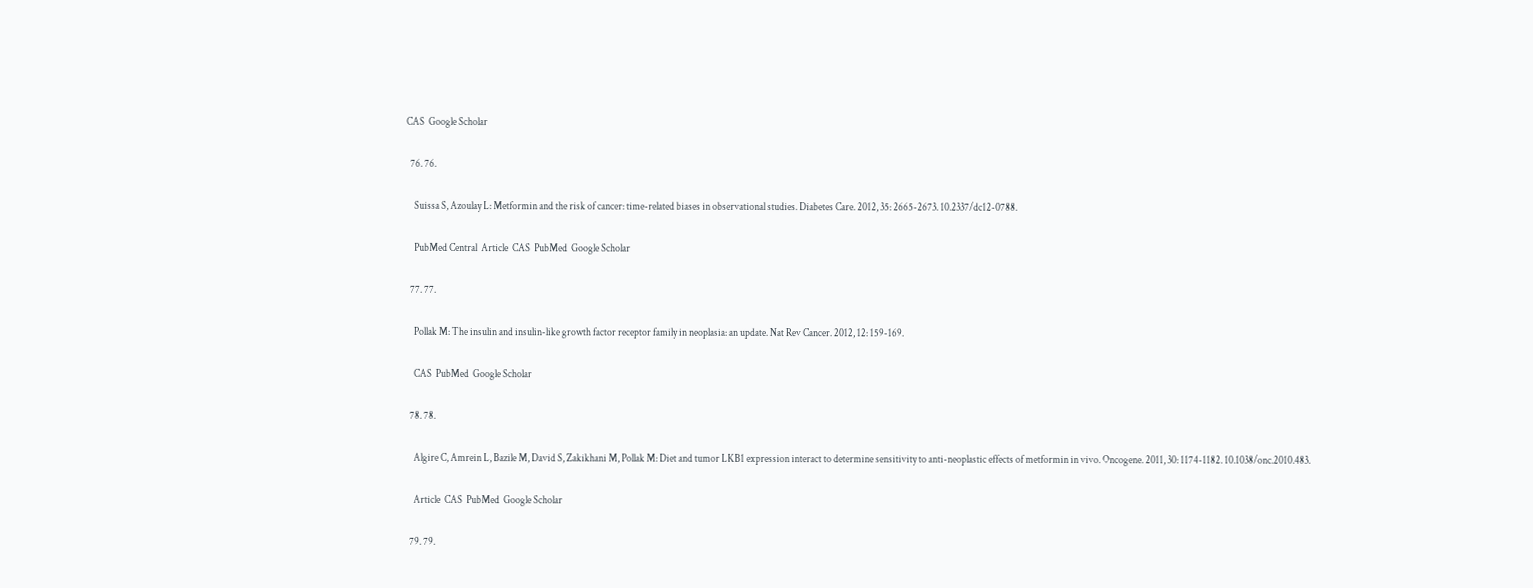CAS  Google Scholar

  76. 76.

    Suissa S, Azoulay L: Metformin and the risk of cancer: time-related biases in observational studies. Diabetes Care. 2012, 35: 2665-2673. 10.2337/dc12-0788.

    PubMed Central  Article  CAS  PubMed  Google Scholar

  77. 77.

    Pollak M: The insulin and insulin-like growth factor receptor family in neoplasia: an update. Nat Rev Cancer. 2012, 12: 159-169.

    CAS  PubMed  Google Scholar

  78. 78.

    Algire C, Amrein L, Bazile M, David S, Zakikhani M, Pollak M: Diet and tumor LKB1 expression interact to determine sensitivity to anti-neoplastic effects of metformin in vivo. Oncogene. 2011, 30: 1174-1182. 10.1038/onc.2010.483.

    Article  CAS  PubMed  Google Scholar

  79. 79.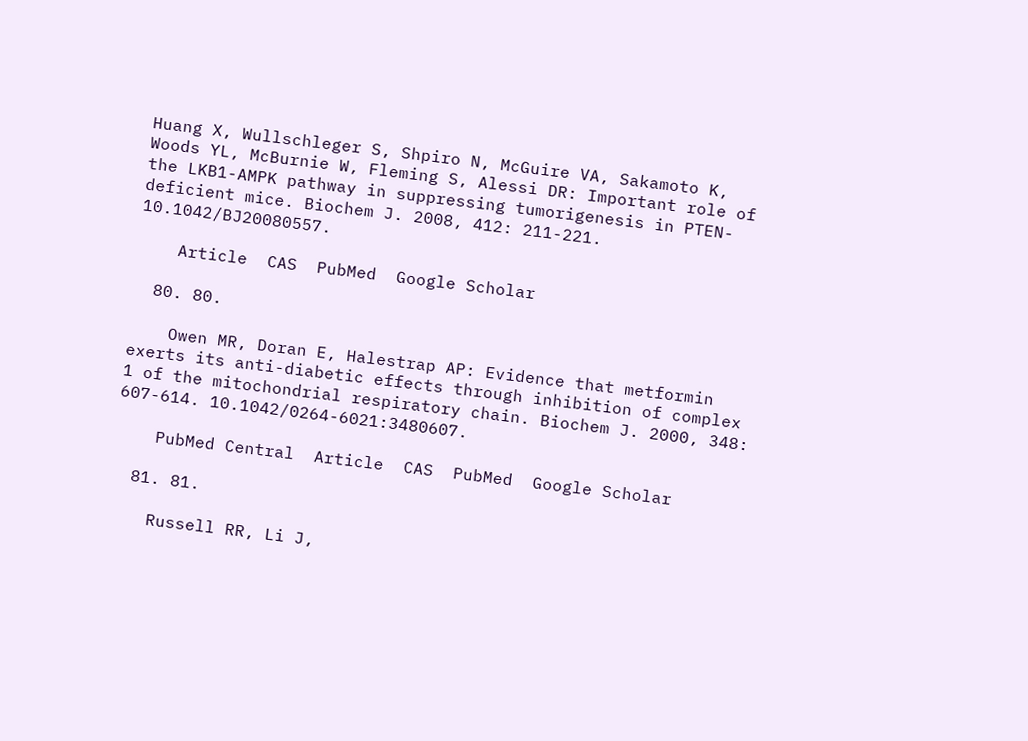Huang X, Wullschleger S, Shpiro N, McGuire VA, Sakamoto K, Woods YL, McBurnie W, Fleming S, Alessi DR: Important role of the LKB1-AMPK pathway in suppressing tumorigenesis in PTEN-deficient mice. Biochem J. 2008, 412: 211-221. 10.1042/BJ20080557.

    Article  CAS  PubMed  Google Scholar

  80. 80.

    Owen MR, Doran E, Halestrap AP: Evidence that metformin exerts its anti-diabetic effects through inhibition of complex 1 of the mitochondrial respiratory chain. Biochem J. 2000, 348: 607-614. 10.1042/0264-6021:3480607.

    PubMed Central  Article  CAS  PubMed  Google Scholar

  81. 81.

    Russell RR, Li J,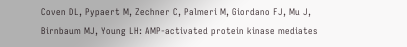Coven DL, Pypaert M, Zechner C, Palmeri M, Giordano FJ, Mu J, Birnbaum MJ, Young LH: AMP-activated protein kinase mediates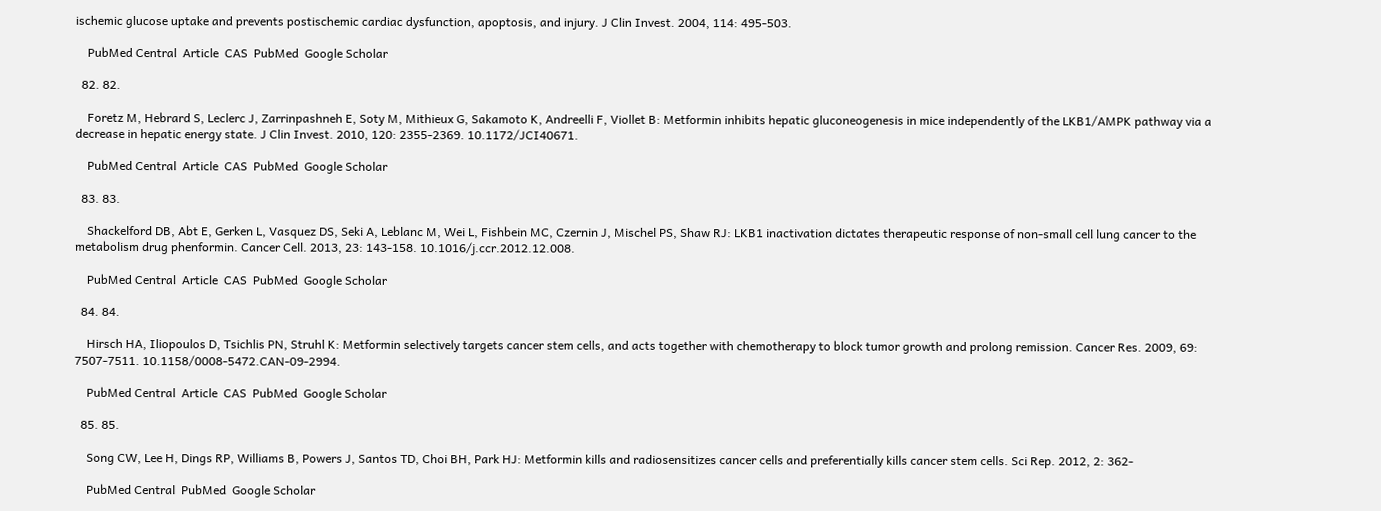ischemic glucose uptake and prevents postischemic cardiac dysfunction, apoptosis, and injury. J Clin Invest. 2004, 114: 495-503.

    PubMed Central  Article  CAS  PubMed  Google Scholar

  82. 82.

    Foretz M, Hebrard S, Leclerc J, Zarrinpashneh E, Soty M, Mithieux G, Sakamoto K, Andreelli F, Viollet B: Metformin inhibits hepatic gluconeogenesis in mice independently of the LKB1/AMPK pathway via a decrease in hepatic energy state. J Clin Invest. 2010, 120: 2355-2369. 10.1172/JCI40671.

    PubMed Central  Article  CAS  PubMed  Google Scholar

  83. 83.

    Shackelford DB, Abt E, Gerken L, Vasquez DS, Seki A, Leblanc M, Wei L, Fishbein MC, Czernin J, Mischel PS, Shaw RJ: LKB1 inactivation dictates therapeutic response of non-small cell lung cancer to the metabolism drug phenformin. Cancer Cell. 2013, 23: 143-158. 10.1016/j.ccr.2012.12.008.

    PubMed Central  Article  CAS  PubMed  Google Scholar

  84. 84.

    Hirsch HA, Iliopoulos D, Tsichlis PN, Struhl K: Metformin selectively targets cancer stem cells, and acts together with chemotherapy to block tumor growth and prolong remission. Cancer Res. 2009, 69: 7507-7511. 10.1158/0008-5472.CAN-09-2994.

    PubMed Central  Article  CAS  PubMed  Google Scholar

  85. 85.

    Song CW, Lee H, Dings RP, Williams B, Powers J, Santos TD, Choi BH, Park HJ: Metformin kills and radiosensitizes cancer cells and preferentially kills cancer stem cells. Sci Rep. 2012, 2: 362-

    PubMed Central  PubMed  Google Scholar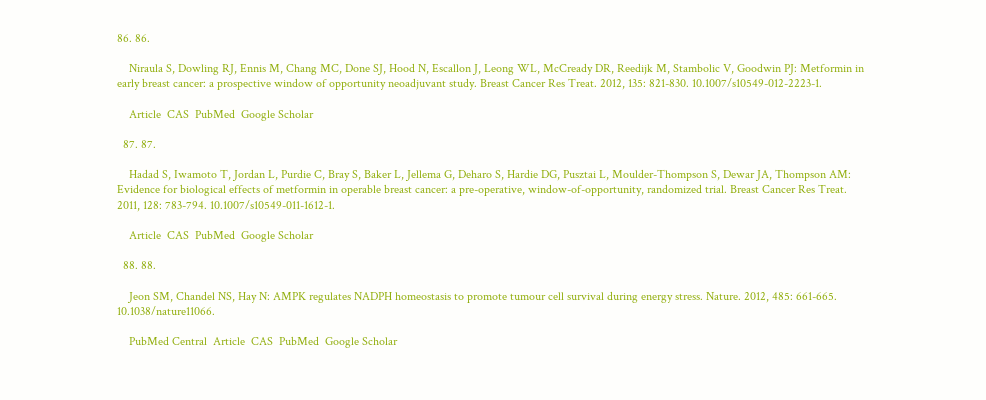86. 86.

    Niraula S, Dowling RJ, Ennis M, Chang MC, Done SJ, Hood N, Escallon J, Leong WL, McCready DR, Reedijk M, Stambolic V, Goodwin PJ: Metformin in early breast cancer: a prospective window of opportunity neoadjuvant study. Breast Cancer Res Treat. 2012, 135: 821-830. 10.1007/s10549-012-2223-1.

    Article  CAS  PubMed  Google Scholar

  87. 87.

    Hadad S, Iwamoto T, Jordan L, Purdie C, Bray S, Baker L, Jellema G, Deharo S, Hardie DG, Pusztai L, Moulder-Thompson S, Dewar JA, Thompson AM: Evidence for biological effects of metformin in operable breast cancer: a pre-operative, window-of-opportunity, randomized trial. Breast Cancer Res Treat. 2011, 128: 783-794. 10.1007/s10549-011-1612-1.

    Article  CAS  PubMed  Google Scholar

  88. 88.

    Jeon SM, Chandel NS, Hay N: AMPK regulates NADPH homeostasis to promote tumour cell survival during energy stress. Nature. 2012, 485: 661-665. 10.1038/nature11066.

    PubMed Central  Article  CAS  PubMed  Google Scholar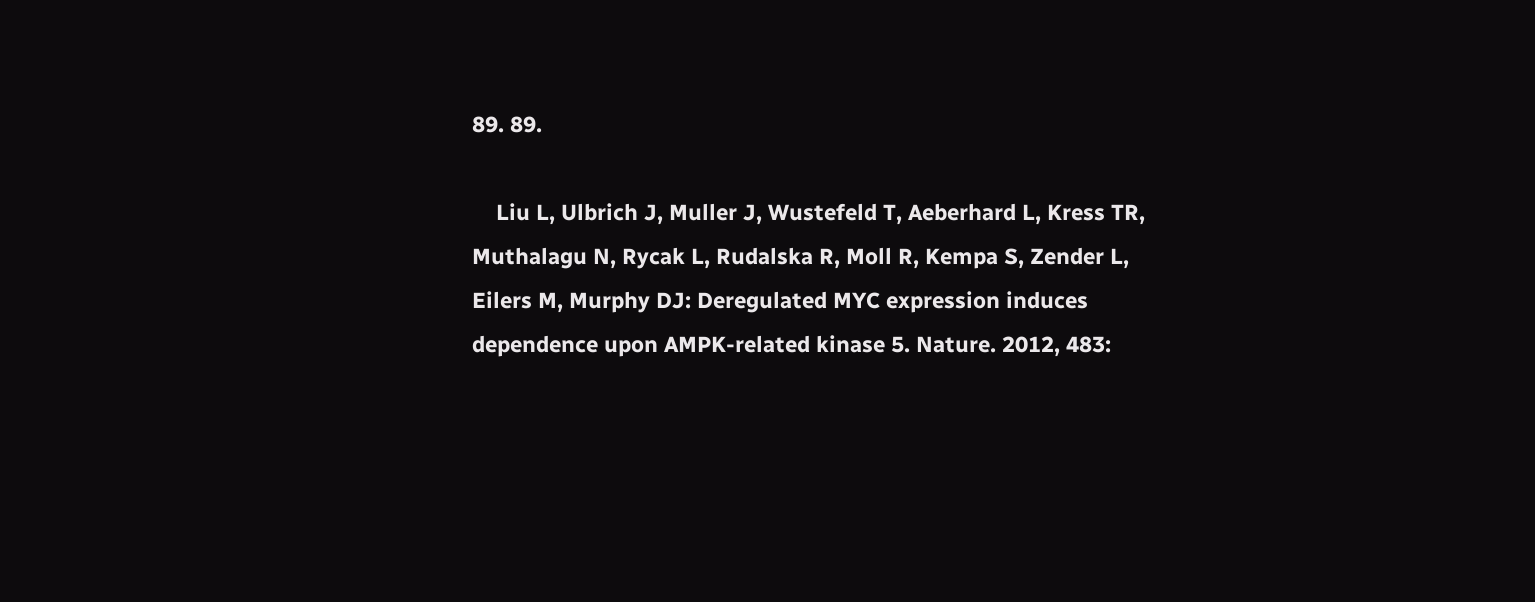89. 89.

    Liu L, Ulbrich J, Muller J, Wustefeld T, Aeberhard L, Kress TR, Muthalagu N, Rycak L, Rudalska R, Moll R, Kempa S, Zender L, Eilers M, Murphy DJ: Deregulated MYC expression induces dependence upon AMPK-related kinase 5. Nature. 2012, 483: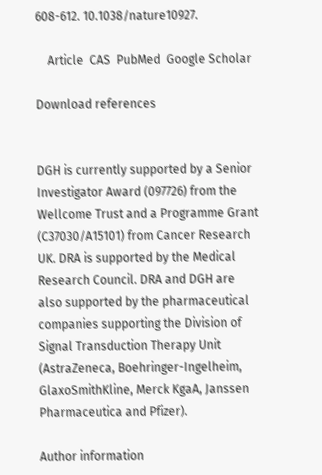608-612. 10.1038/nature10927.

    Article  CAS  PubMed  Google Scholar

Download references


DGH is currently supported by a Senior Investigator Award (097726) from the Wellcome Trust and a Programme Grant (C37030/A15101) from Cancer Research UK. DRA is supported by the Medical Research Council. DRA and DGH are also supported by the pharmaceutical companies supporting the Division of Signal Transduction Therapy Unit (AstraZeneca, Boehringer-Ingelheim, GlaxoSmithKline, Merck KgaA, Janssen Pharmaceutica and Pfizer).

Author information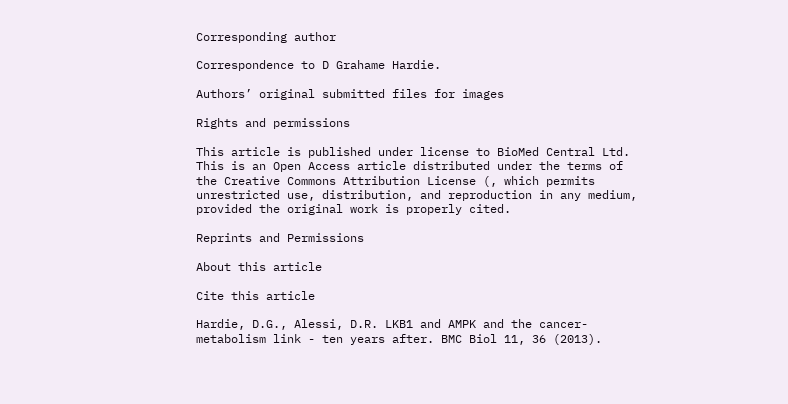Corresponding author

Correspondence to D Grahame Hardie.

Authors’ original submitted files for images

Rights and permissions

This article is published under license to BioMed Central Ltd. This is an Open Access article distributed under the terms of the Creative Commons Attribution License (, which permits unrestricted use, distribution, and reproduction in any medium, provided the original work is properly cited.

Reprints and Permissions

About this article

Cite this article

Hardie, D.G., Alessi, D.R. LKB1 and AMPK and the cancer-metabolism link - ten years after. BMC Biol 11, 36 (2013).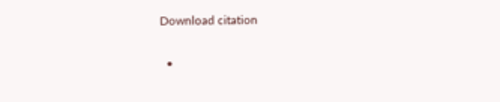Download citation

  •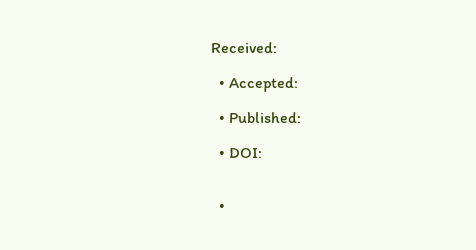Received:

  • Accepted:

  • Published:

  • DOI:


  •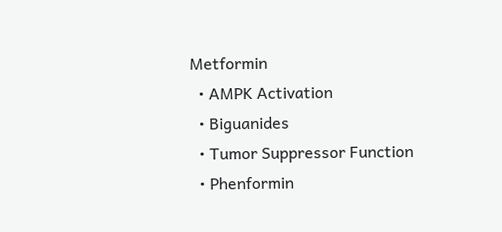Metformin
  • AMPK Activation
  • Biguanides
  • Tumor Suppressor Function
  • Phenformin